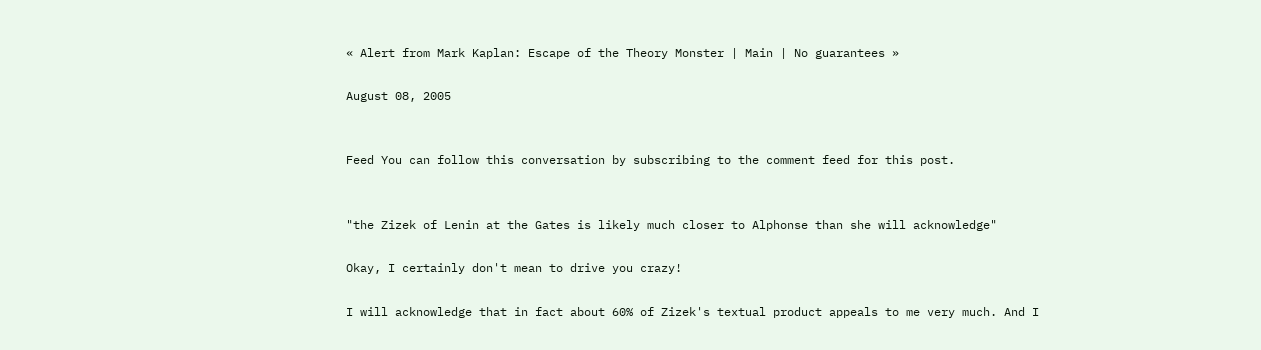« Alert from Mark Kaplan: Escape of the Theory Monster | Main | No guarantees »

August 08, 2005


Feed You can follow this conversation by subscribing to the comment feed for this post.


"the Zizek of Lenin at the Gates is likely much closer to Alphonse than she will acknowledge"

Okay, I certainly don't mean to drive you crazy!

I will acknowledge that in fact about 60% of Zizek's textual product appeals to me very much. And I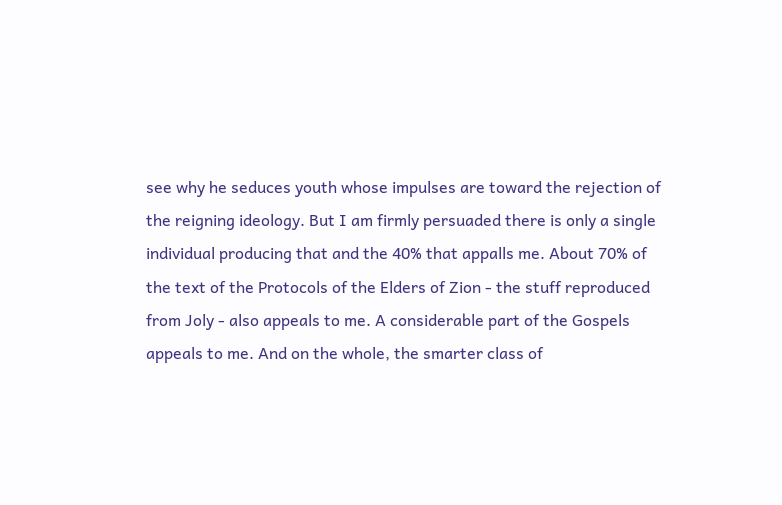see why he seduces youth whose impulses are toward the rejection of the reigning ideology. But I am firmly persuaded there is only a single individual producing that and the 40% that appalls me. About 70% of the text of the Protocols of the Elders of Zion - the stuff reproduced from Joly - also appeals to me. A considerable part of the Gospels appeals to me. And on the whole, the smarter class of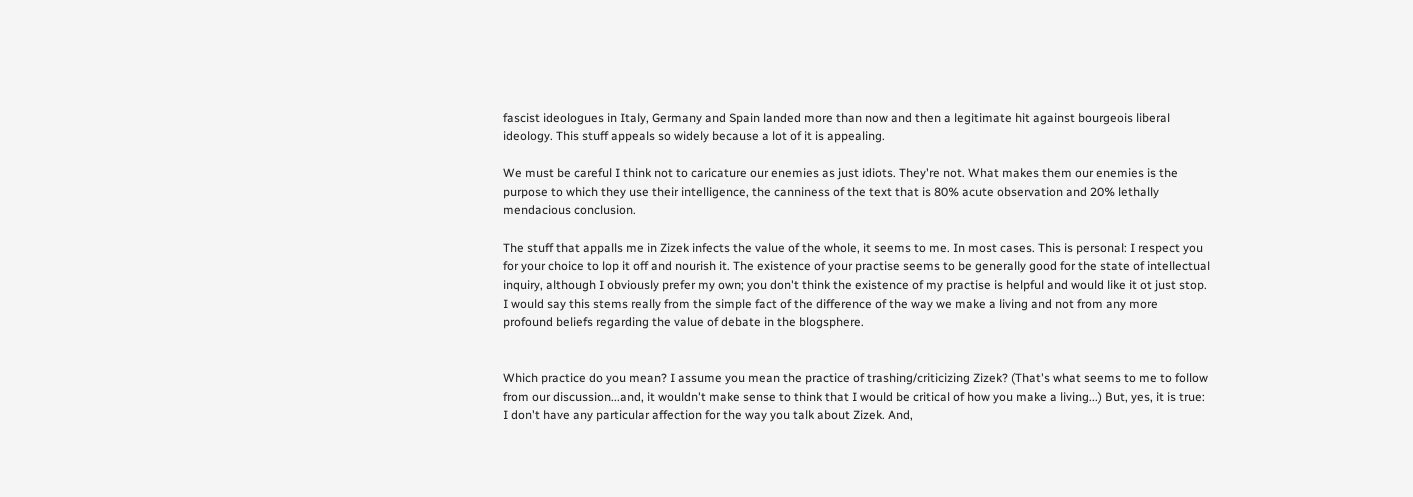fascist ideologues in Italy, Germany and Spain landed more than now and then a legitimate hit against bourgeois liberal ideology. This stuff appeals so widely because a lot of it is appealing.

We must be careful I think not to caricature our enemies as just idiots. They're not. What makes them our enemies is the purpose to which they use their intelligence, the canniness of the text that is 80% acute observation and 20% lethally mendacious conclusion.

The stuff that appalls me in Zizek infects the value of the whole, it seems to me. In most cases. This is personal: I respect you for your choice to lop it off and nourish it. The existence of your practise seems to be generally good for the state of intellectual inquiry, although I obviously prefer my own; you don't think the existence of my practise is helpful and would like it ot just stop. I would say this stems really from the simple fact of the difference of the way we make a living and not from any more profound beliefs regarding the value of debate in the blogsphere.


Which practice do you mean? I assume you mean the practice of trashing/criticizing Zizek? (That's what seems to me to follow from our discussion...and, it wouldn't make sense to think that I would be critical of how you make a living...) But, yes, it is true: I don't have any particular affection for the way you talk about Zizek. And,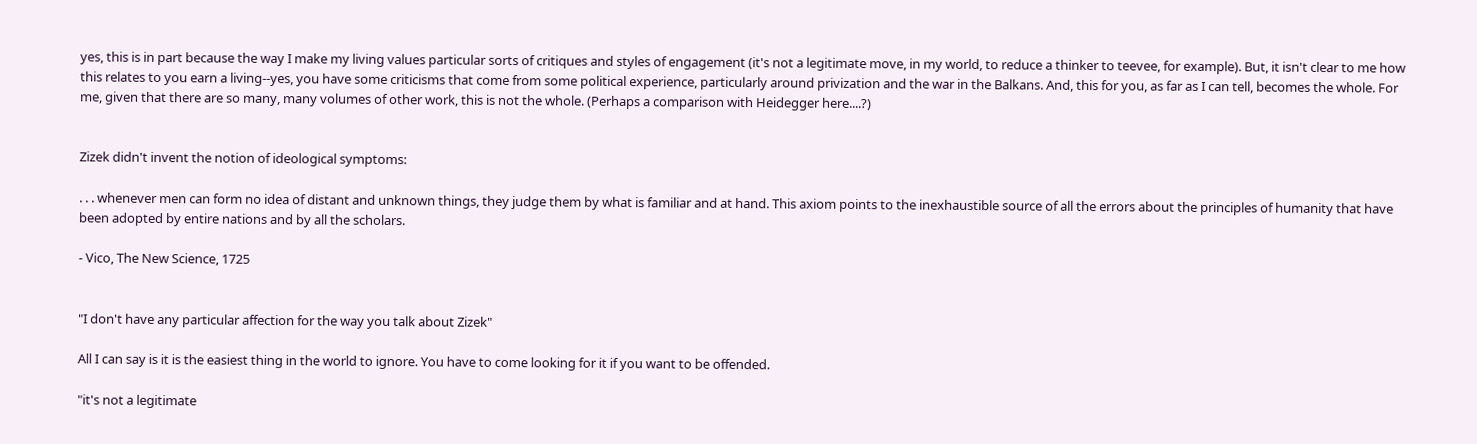yes, this is in part because the way I make my living values particular sorts of critiques and styles of engagement (it's not a legitimate move, in my world, to reduce a thinker to teevee, for example). But, it isn't clear to me how this relates to you earn a living--yes, you have some criticisms that come from some political experience, particularly around privization and the war in the Balkans. And, this for you, as far as I can tell, becomes the whole. For me, given that there are so many, many volumes of other work, this is not the whole. (Perhaps a comparison with Heidegger here....?)


Zizek didn't invent the notion of ideological symptoms:

. . . whenever men can form no idea of distant and unknown things, they judge them by what is familiar and at hand. This axiom points to the inexhaustible source of all the errors about the principles of humanity that have been adopted by entire nations and by all the scholars.

- Vico, The New Science, 1725


"I don't have any particular affection for the way you talk about Zizek"

All I can say is it is the easiest thing in the world to ignore. You have to come looking for it if you want to be offended.

"it's not a legitimate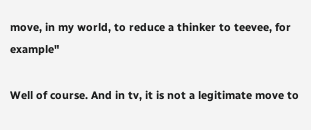move, in my world, to reduce a thinker to teevee, for example"

Well of course. And in tv, it is not a legitimate move to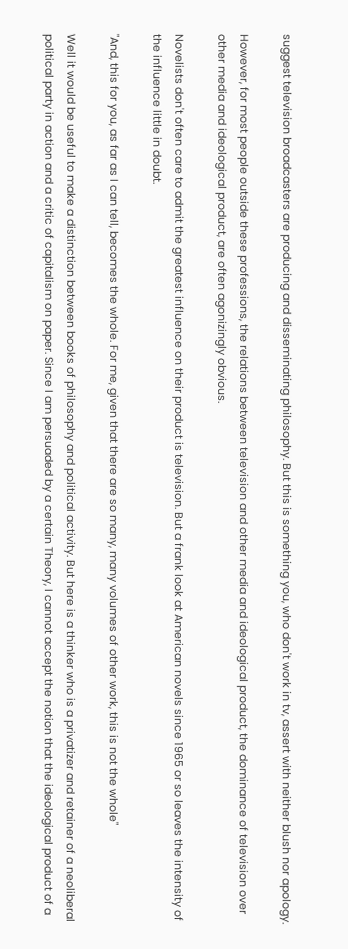suggest television broadcasters are producing and disseminating philosophy. But this is something you, who don't work in tv, assert with neither blush nor apology.

However, for most people outside these professions, the relations between television and other media and ideological product, the dominance of television over other media and ideological product, are often agonizingly obvious.

Novelists don't often care to admit the greatest influence on their product is television. But a frank look at American novels since 1965 or so leaves the intensity of the influence little in doubt.

"And, this for you, as far as I can tell, becomes the whole. For me, given that there are so many, many volumes of other work, this is not the whole"

Well it would be useful to make a distinction between books of philosophy and political activity. But here is a thinker who is a privatizer and retainer of a neoliberal political party in action and a critic of capitalism on paper. Since I am persuaded by a certain Theory, I cannot accept the notion that the ideological product of a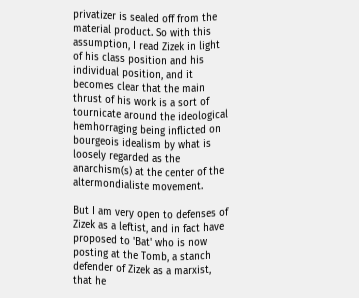privatizer is sealed off from the material product. So with this assumption, I read Zizek in light of his class position and his individual position, and it becomes clear that the main thrust of his work is a sort of tournicate around the ideological hemhorraging being inflicted on bourgeois idealism by what is loosely regarded as the anarchism(s) at the center of the altermondialiste movement.

But I am very open to defenses of Zizek as a leftist, and in fact have proposed to 'Bat' who is now posting at the Tomb, a stanch defender of Zizek as a marxist, that he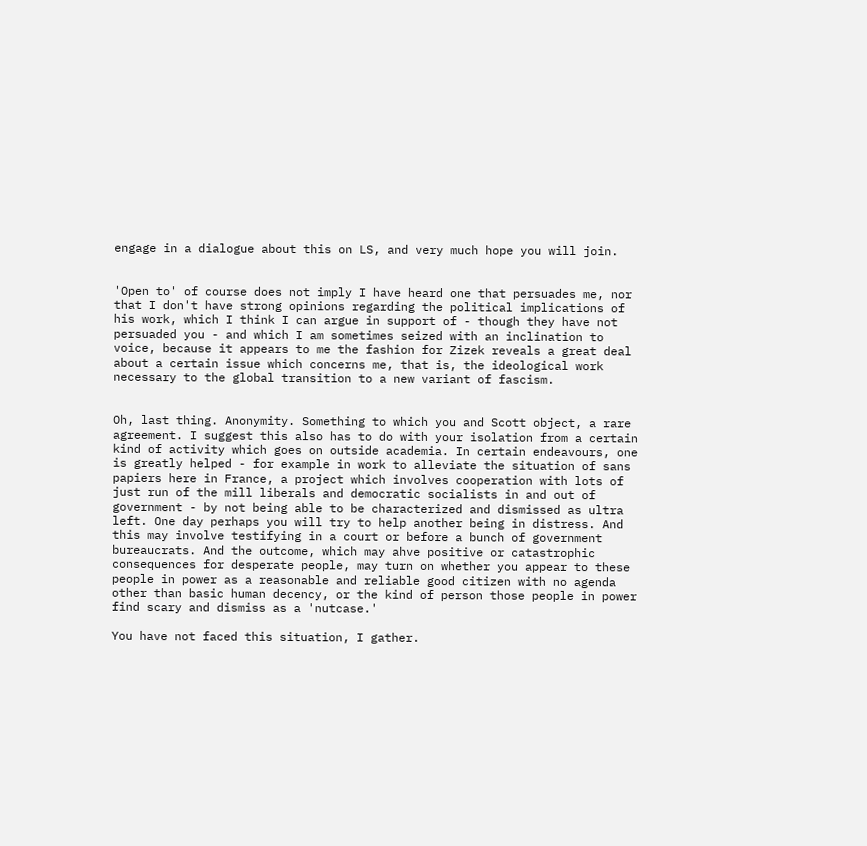engage in a dialogue about this on LS, and very much hope you will join.


'Open to' of course does not imply I have heard one that persuades me, nor that I don't have strong opinions regarding the political implications of his work, which I think I can argue in support of - though they have not persuaded you - and which I am sometimes seized with an inclination to voice, because it appears to me the fashion for Zizek reveals a great deal about a certain issue which concerns me, that is, the ideological work necessary to the global transition to a new variant of fascism.


Oh, last thing. Anonymity. Something to which you and Scott object, a rare agreement. I suggest this also has to do with your isolation from a certain kind of activity which goes on outside academia. In certain endeavours, one is greatly helped - for example in work to alleviate the situation of sans papiers here in France, a project which involves cooperation with lots of just run of the mill liberals and democratic socialists in and out of government - by not being able to be characterized and dismissed as ultra left. One day perhaps you will try to help another being in distress. And this may involve testifying in a court or before a bunch of government bureaucrats. And the outcome, which may ahve positive or catastrophic consequences for desperate people, may turn on whether you appear to these people in power as a reasonable and reliable good citizen with no agenda other than basic human decency, or the kind of person those people in power find scary and dismiss as a 'nutcase.'

You have not faced this situation, I gather.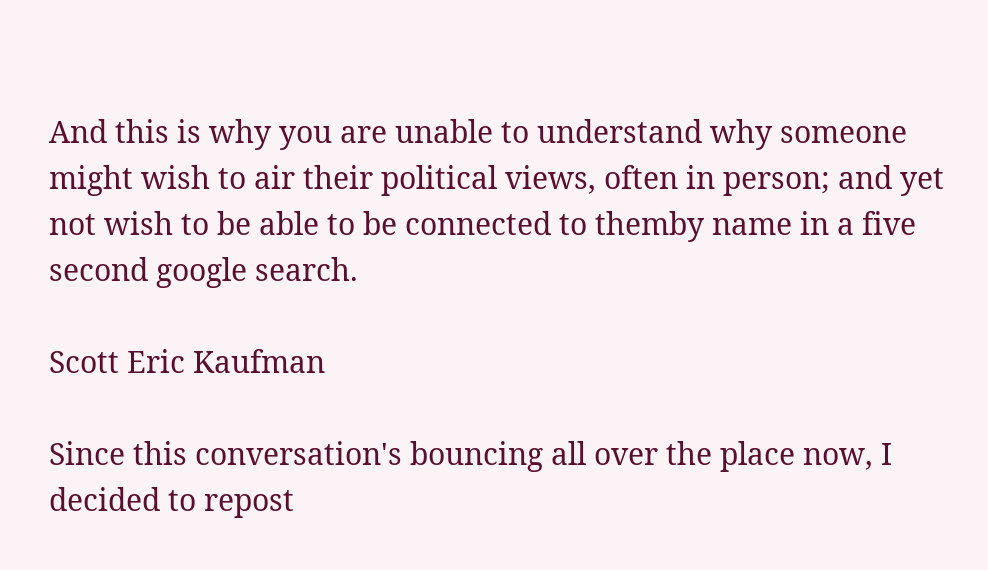And this is why you are unable to understand why someone might wish to air their political views, often in person; and yet not wish to be able to be connected to themby name in a five second google search.

Scott Eric Kaufman

Since this conversation's bouncing all over the place now, I decided to repost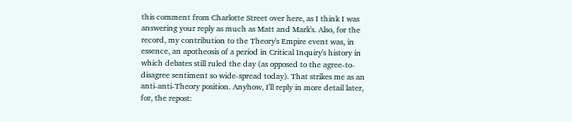this comment from Charlotte Street over here, as I think I was answering your reply as much as Matt and Mark's. Also, for the record, my contribution to the Theory's Empire event was, in essence, an apotheosis of a period in Critical Inquiry's history in which debates still ruled the day (as opposed to the agree-to-disagree sentiment so wide-spread today). That strikes me as an anti-anti-Theory position. Anyhow, I'll reply in more detail later, for, the repost: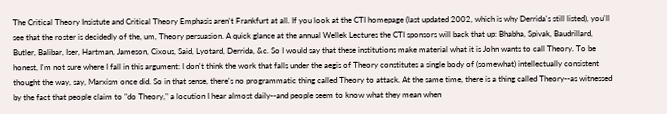The Critical Theory Insistute and Critical Theory Emphasis aren't Frankfurt at all. If you look at the CTI homepage (last updated 2002, which is why Derrida's still listed), you'll see that the roster is decidedly of the, um, Theory persuasion. A quick glance at the annual Wellek Lectures the CTI sponsors will back that up: Bhabha, Spivak, Baudrillard, Butler, Balibar, Iser, Hartman, Jameson, Cixous, Said, Lyotard, Derrida, &c. So I would say that these institutions make material what it is John wants to call Theory. To be honest, I'm not sure where I fall in this argument: I don't think the work that falls under the aegis of Theory constitutes a single body of (somewhat) intellectually consistent thought the way, say, Marxism once did. So in that sense, there's no programmatic thing called Theory to attack. At the same time, there is a thing called Theory--as witnessed by the fact that people claim to "do Theory," a locution I hear almost daily--and people seem to know what they mean when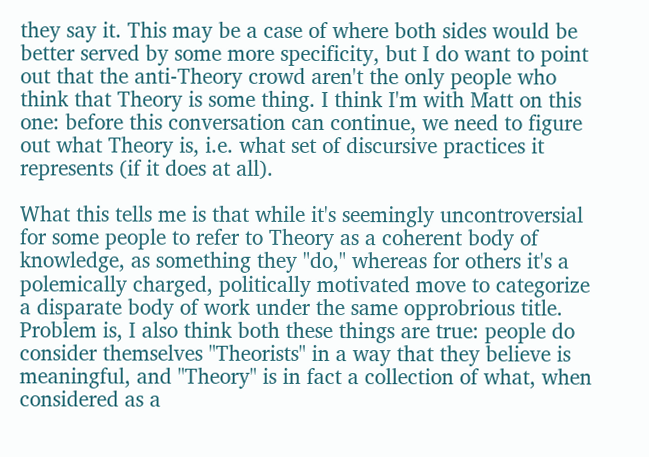they say it. This may be a case of where both sides would be better served by some more specificity, but I do want to point out that the anti-Theory crowd aren't the only people who think that Theory is some thing. I think I'm with Matt on this one: before this conversation can continue, we need to figure out what Theory is, i.e. what set of discursive practices it represents (if it does at all).

What this tells me is that while it's seemingly uncontroversial for some people to refer to Theory as a coherent body of knowledge, as something they "do," whereas for others it's a polemically charged, politically motivated move to categorize a disparate body of work under the same opprobrious title. Problem is, I also think both these things are true: people do consider themselves "Theorists" in a way that they believe is meaningful, and "Theory" is in fact a collection of what, when considered as a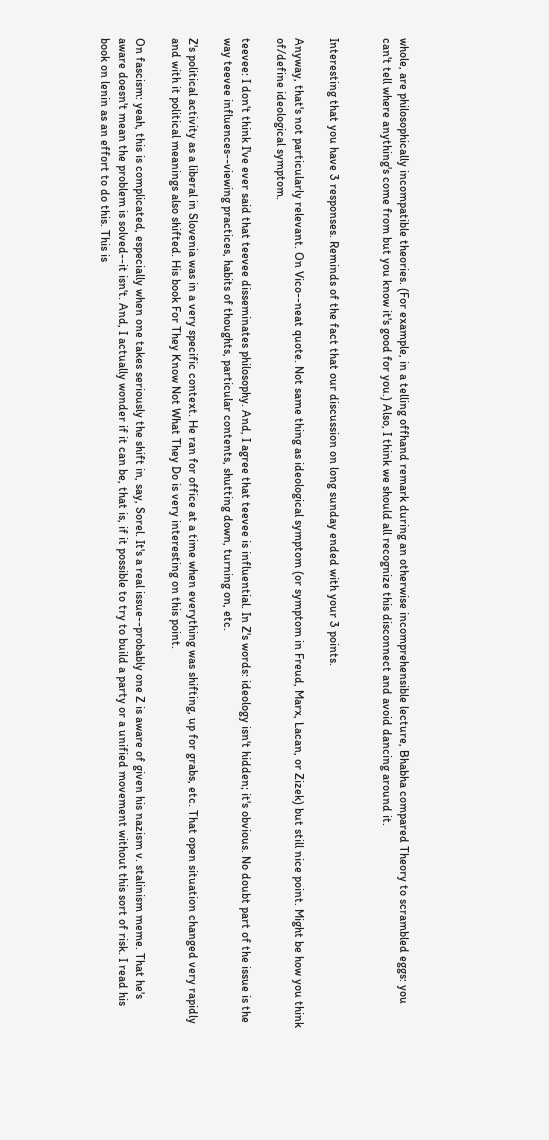whole, are philosophically incompatible theories. (For example, in a telling offhand remark during an otherwise incomprehensible lecture, Bhabha compared Theory to scrambled eggs: you can't tell where anything's come from but you know it's good for you.) Also, I think we should all recognize this disconnect and avoid dancing around it.


Interesting that you have 3 responses. Reminds of the fact that our discussion on long sunday ended with your 3 points.

Anyway, that's not particularly relevant. On Vico--neat quote. Not same thing as ideological symptom (or symptom in Freud, Marx, Lacan, or Zizek) but still nice point. Might be how you think of/define ideological symptom.

teevee: I don't think I've ever said that teevee disseminates philosophy. And, I agree that teevee is influential. In Z's words: ideology isn't hidden; it's obvious. No doubt part of the issue is the way teevee influences--viewing practices, habits of thoughts, particular contents, shutting down, turning on, etc.

Z's political activity as a liberal in Slovenia was in a very specific context. He ran for office at a time when everything was shifting, up for grabs, etc. That open situation changed very rapidly and with it political meanings also shifted. His book For They Know Not What They Do is very interesting on this point.

On fascism: yeah, this is complicated, especially when one takes seriously the shift in, say, Sorel. It's a real issue--probably one Z is aware of given his nazism v. stalinism meme. That he's aware doesn't mean the problem is solved--it isn't. And, I actually wonder if it can be, that is, if it possible to try to build a party or a unified movement without this sort of risk. I read his book on lenin as an effort to do this. This is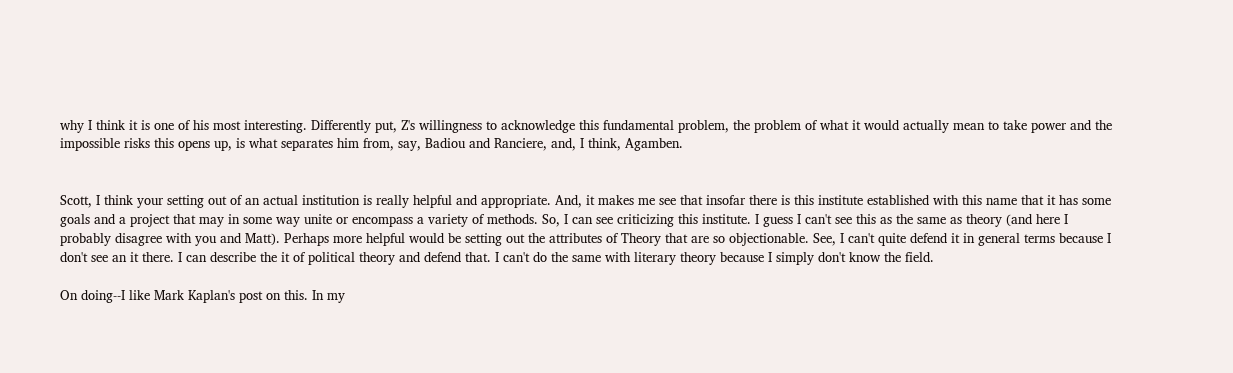why I think it is one of his most interesting. Differently put, Z's willingness to acknowledge this fundamental problem, the problem of what it would actually mean to take power and the impossible risks this opens up, is what separates him from, say, Badiou and Ranciere, and, I think, Agamben.


Scott, I think your setting out of an actual institution is really helpful and appropriate. And, it makes me see that insofar there is this institute established with this name that it has some goals and a project that may in some way unite or encompass a variety of methods. So, I can see criticizing this institute. I guess I can't see this as the same as theory (and here I probably disagree with you and Matt). Perhaps more helpful would be setting out the attributes of Theory that are so objectionable. See, I can't quite defend it in general terms because I don't see an it there. I can describe the it of political theory and defend that. I can't do the same with literary theory because I simply don't know the field.

On doing--I like Mark Kaplan's post on this. In my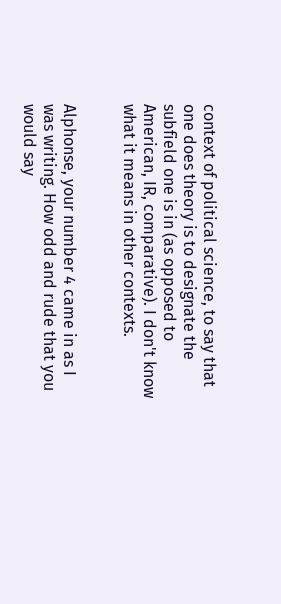context of political science, to say that one does theory is to designate the subfield one is in (as opposed to American, IR, comparative). I don't know what it means in other contexts.


Alphonse, your number 4 came in as I was writing. How odd and rude that you would say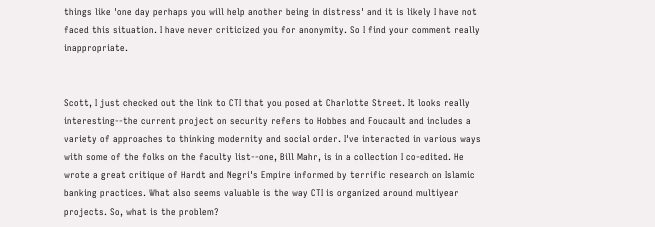things like 'one day perhaps you will help another being in distress' and it is likely I have not faced this situation. I have never criticized you for anonymity. So I find your comment really inappropriate.


Scott, I just checked out the link to CTI that you posed at Charlotte Street. It looks really interesting--the current project on security refers to Hobbes and Foucault and includes a variety of approaches to thinking modernity and social order. I've interacted in various ways with some of the folks on the faculty list--one, Bill Mahr, is in a collection I co-edited. He wrote a great critique of Hardt and Negri's Empire informed by terrific research on Islamic banking practices. What also seems valuable is the way CTI is organized around multiyear projects. So, what is the problem?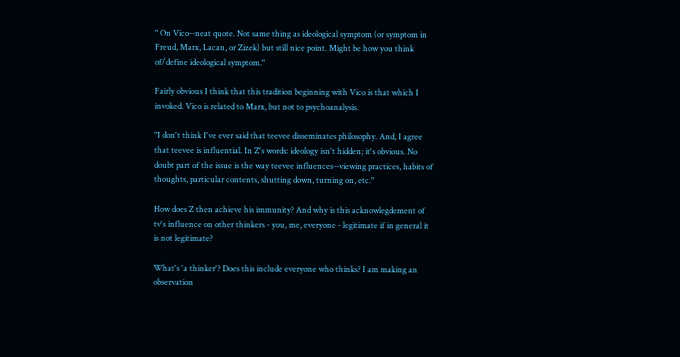" On Vico--neat quote. Not same thing as ideological symptom (or symptom in Freud, Marx, Lacan, or Zizek) but still nice point. Might be how you think of/define ideological symptom."

Fairly obvious I think that this tradition beginning with Vico is that which I invoked. Vico is related to Marx, but not to psychoanalysis.

"I don't think I've ever said that teevee disseminates philosophy. And, I agree that teevee is influential. In Z's words: ideology isn't hidden; it's obvious. No doubt part of the issue is the way teevee influences--viewing practices, habits of thoughts, particular contents, shutting down, turning on, etc."

How does Z then achieve his immunity? And why is this acknowlegdement of tv's influence on other thinkers - you, me, everyone - legitimate if in general it is not legitimate?

What's 'a thinker'? Does this include everyone who thinks? I am making an observation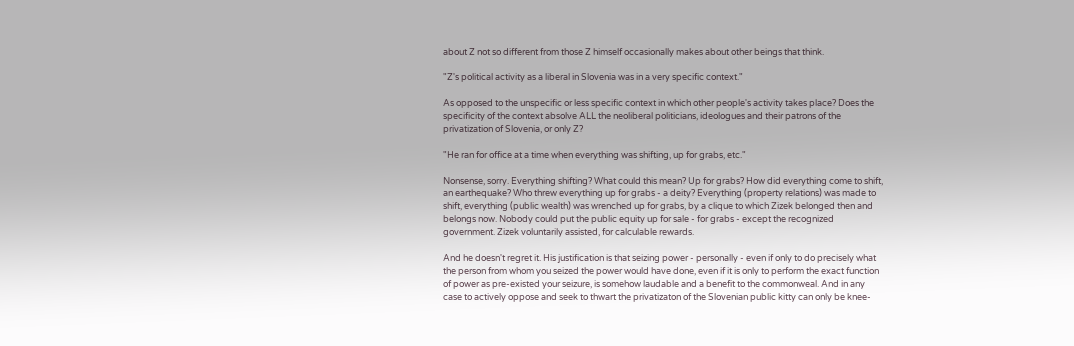about Z not so different from those Z himself occasionally makes about other beings that think.

"Z's political activity as a liberal in Slovenia was in a very specific context."

As opposed to the unspecific or less specific context in which other people's activity takes place? Does the specificity of the context absolve ALL the neoliberal politicians, ideologues and their patrons of the privatization of Slovenia, or only Z?

"He ran for office at a time when everything was shifting, up for grabs, etc."

Nonsense, sorry. Everything shifting? What could this mean? Up for grabs? How did everything come to shift, an earthequake? Who threw everything up for grabs - a deity? Everything (property relations) was made to shift, everything (public wealth) was wrenched up for grabs, by a clique to which Zizek belonged then and belongs now. Nobody could put the public equity up for sale - for grabs - except the recognized government. Zizek voluntarily assisted, for calculable rewards.

And he doesn't regret it. His justification is that seizing power - personally - even if only to do precisely what the person from whom you seized the power would have done, even if it is only to perform the exact function of power as pre-existed your seizure, is somehow laudable and a benefit to the commonweal. And in any case to actively oppose and seek to thwart the privatizaton of the Slovenian public kitty can only be knee-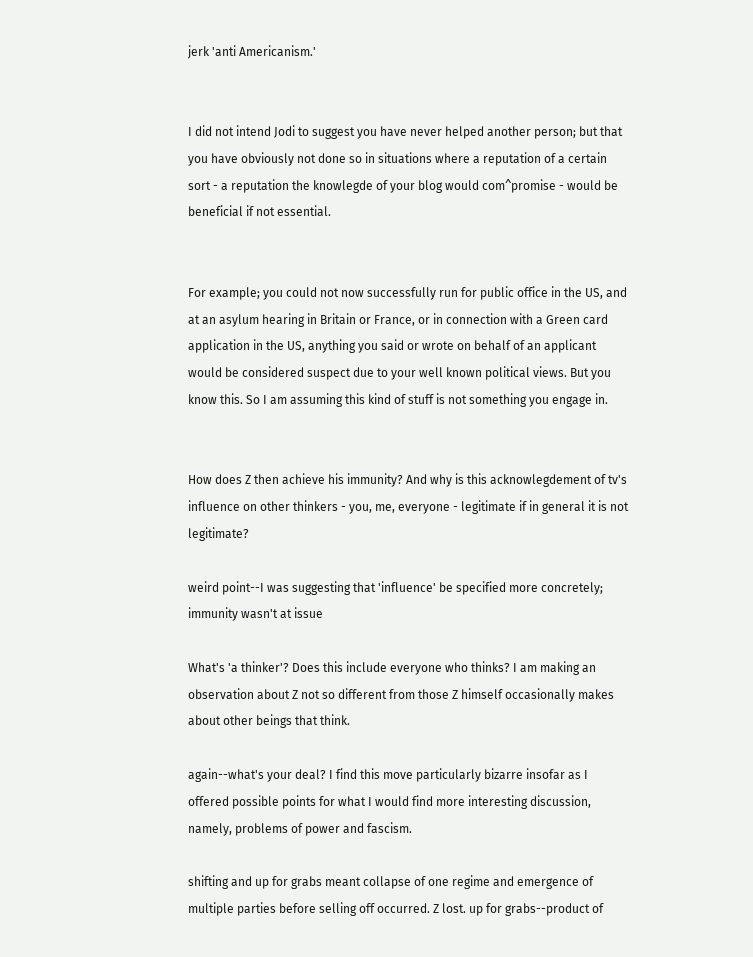jerk 'anti Americanism.'


I did not intend Jodi to suggest you have never helped another person; but that you have obviously not done so in situations where a reputation of a certain sort - a reputation the knowlegde of your blog would com^promise - would be beneficial if not essential.


For example; you could not now successfully run for public office in the US, and at an asylum hearing in Britain or France, or in connection with a Green card application in the US, anything you said or wrote on behalf of an applicant would be considered suspect due to your well known political views. But you know this. So I am assuming this kind of stuff is not something you engage in.


How does Z then achieve his immunity? And why is this acknowlegdement of tv's influence on other thinkers - you, me, everyone - legitimate if in general it is not legitimate?

weird point--I was suggesting that 'influence' be specified more concretely; immunity wasn't at issue

What's 'a thinker'? Does this include everyone who thinks? I am making an observation about Z not so different from those Z himself occasionally makes about other beings that think.

again--what's your deal? I find this move particularly bizarre insofar as I offered possible points for what I would find more interesting discussion, namely, problems of power and fascism.

shifting and up for grabs meant collapse of one regime and emergence of multiple parties before selling off occurred. Z lost. up for grabs--product of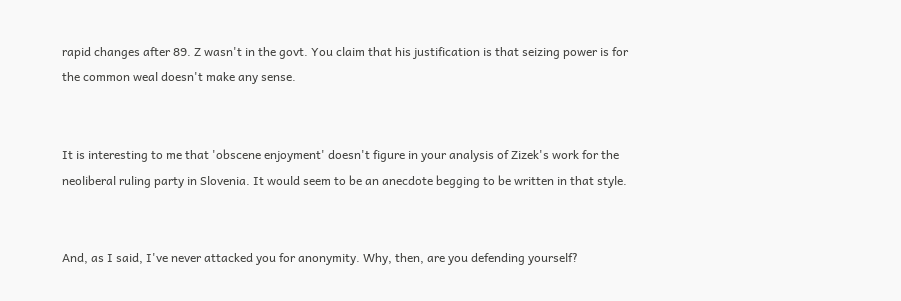rapid changes after 89. Z wasn't in the govt. You claim that his justification is that seizing power is for the common weal doesn't make any sense.


It is interesting to me that 'obscene enjoyment' doesn't figure in your analysis of Zizek's work for the neoliberal ruling party in Slovenia. It would seem to be an anecdote begging to be written in that style.


And, as I said, I've never attacked you for anonymity. Why, then, are you defending yourself?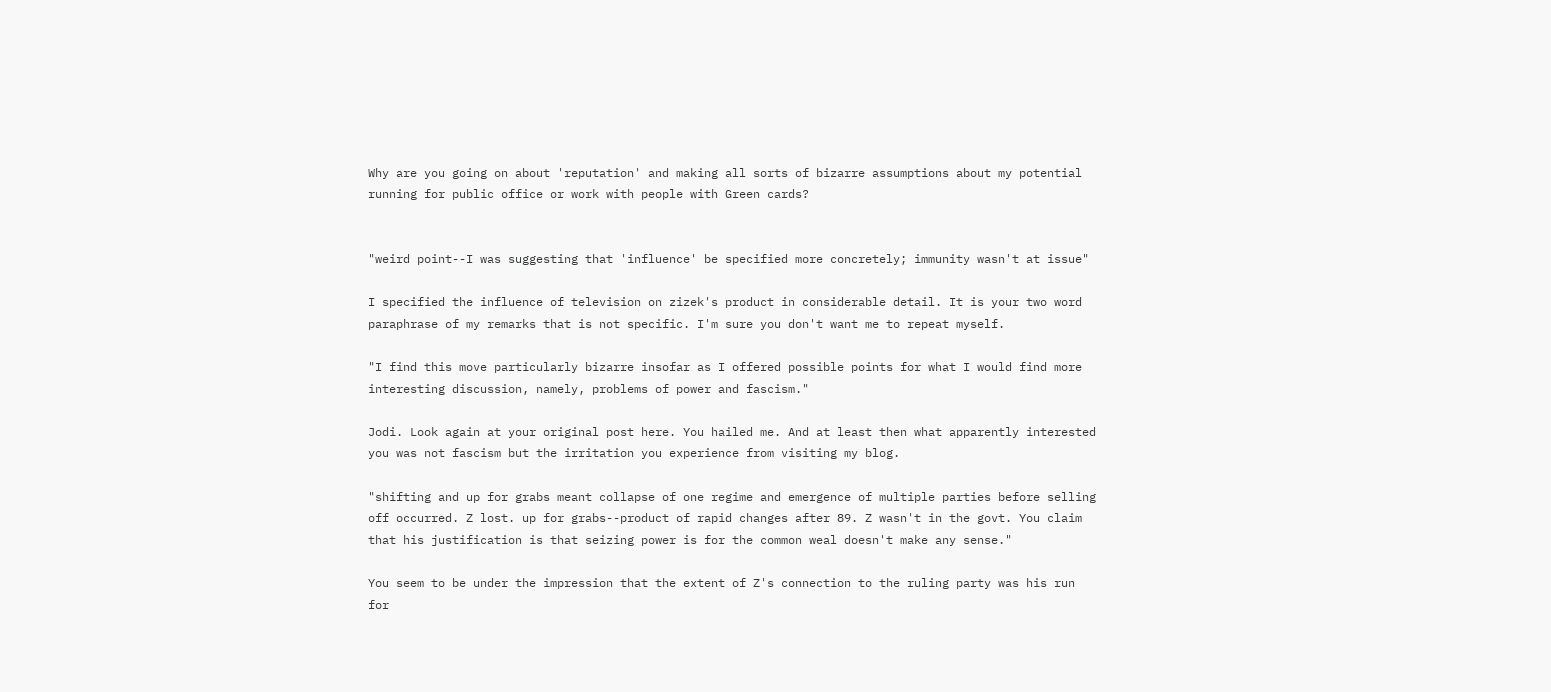Why are you going on about 'reputation' and making all sorts of bizarre assumptions about my potential running for public office or work with people with Green cards?


"weird point--I was suggesting that 'influence' be specified more concretely; immunity wasn't at issue"

I specified the influence of television on zizek's product in considerable detail. It is your two word paraphrase of my remarks that is not specific. I'm sure you don't want me to repeat myself.

"I find this move particularly bizarre insofar as I offered possible points for what I would find more interesting discussion, namely, problems of power and fascism."

Jodi. Look again at your original post here. You hailed me. And at least then what apparently interested you was not fascism but the irritation you experience from visiting my blog.

"shifting and up for grabs meant collapse of one regime and emergence of multiple parties before selling off occurred. Z lost. up for grabs--product of rapid changes after 89. Z wasn't in the govt. You claim that his justification is that seizing power is for the common weal doesn't make any sense."

You seem to be under the impression that the extent of Z's connection to the ruling party was his run for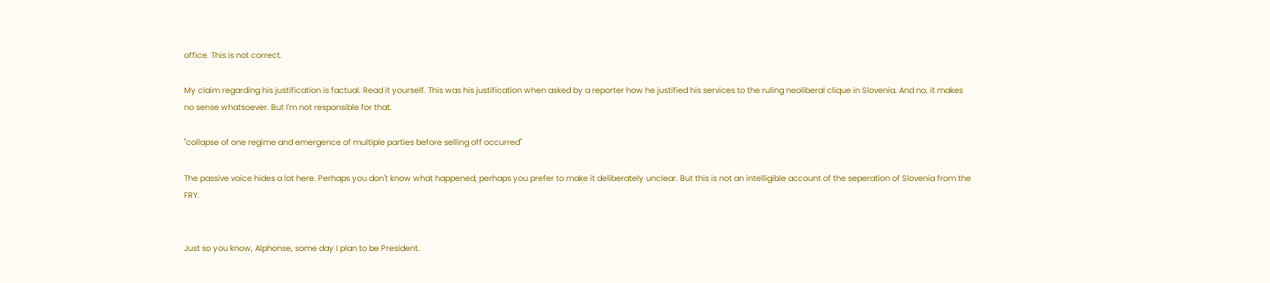office. This is not correct.

My claim regarding his justification is factual. Read it yourself. This was his justification when asked by a reporter how he justified his services to the ruling neoliberal clique in Slovenia. And no, it makes no sense whatsoever. But I'm not responsible for that.

"collapse of one regime and emergence of multiple parties before selling off occurred"

The passive voice hides a lot here. Perhaps you don't know what happened; perhaps you prefer to make it deliberately unclear. But this is not an intelligible account of the seperation of Slovenia from the FRY.


Just so you know, Alphonse, some day I plan to be President.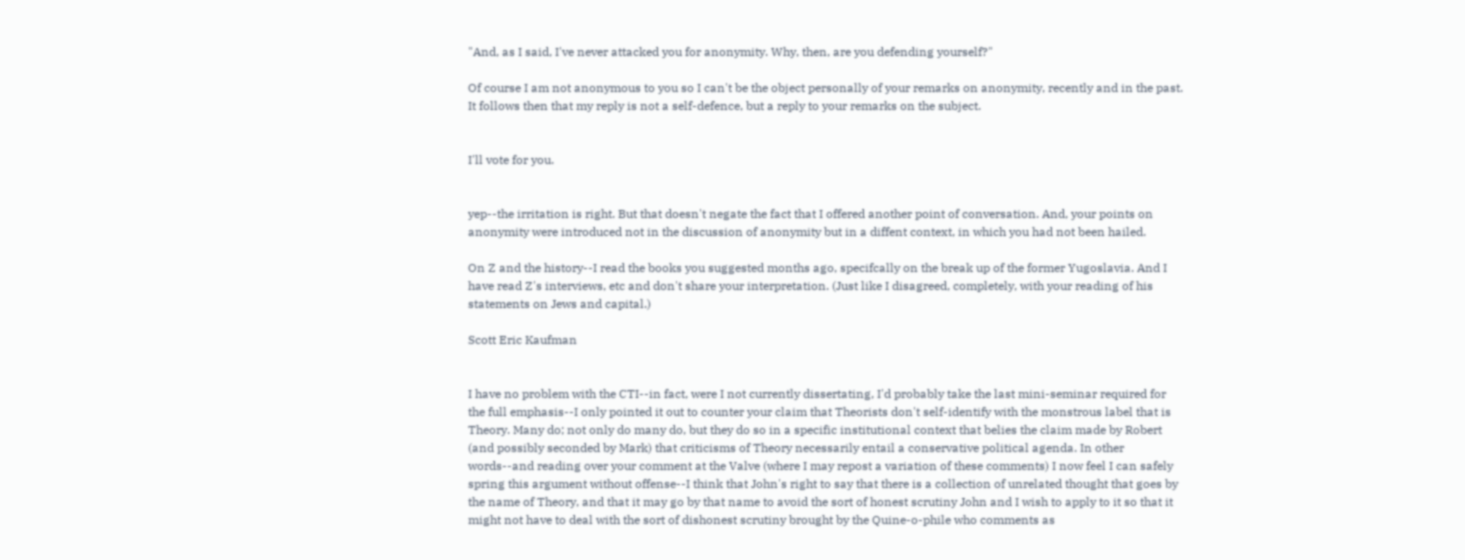"And, as I said, I've never attacked you for anonymity. Why, then, are you defending yourself?"

Of course I am not anonymous to you so I can't be the object personally of your remarks on anonymity, recently and in the past. It follows then that my reply is not a self-defence, but a reply to your remarks on the subject.


I'll vote for you.


yep--the irritation is right. But that doesn't negate the fact that I offered another point of conversation. And, your points on anonymity were introduced not in the discussion of anonymity but in a diffent context, in which you had not been hailed.

On Z and the history--I read the books you suggested months ago, specifcally on the break up of the former Yugoslavia. And I have read Z's interviews, etc and don't share your interpretation. (Just like I disagreed, completely, with your reading of his statements on Jews and capital.)

Scott Eric Kaufman


I have no problem with the CTI--in fact, were I not currently dissertating, I'd probably take the last mini-seminar required for the full emphasis--I only pointed it out to counter your claim that Theorists don't self-identify with the monstrous label that is Theory. Many do; not only do many do, but they do so in a specific institutional context that belies the claim made by Robert (and possibly seconded by Mark) that criticisms of Theory necessarily entail a conservative political agenda. In other words--and reading over your comment at the Valve (where I may repost a variation of these comments) I now feel I can safely spring this argument without offense--I think that John's right to say that there is a collection of unrelated thought that goes by the name of Theory, and that it may go by that name to avoid the sort of honest scrutiny John and I wish to apply to it so that it might not have to deal with the sort of dishonest scrutiny brought by the Quine-o-phile who comments as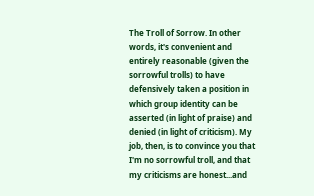The Troll of Sorrow. In other words, it's convenient and entirely reasonable (given the sorrowful trolls) to have defensively taken a position in which group identity can be asserted (in light of praise) and denied (in light of criticism). My job, then, is to convince you that I'm no sorrowful troll, and that my criticisms are honest...and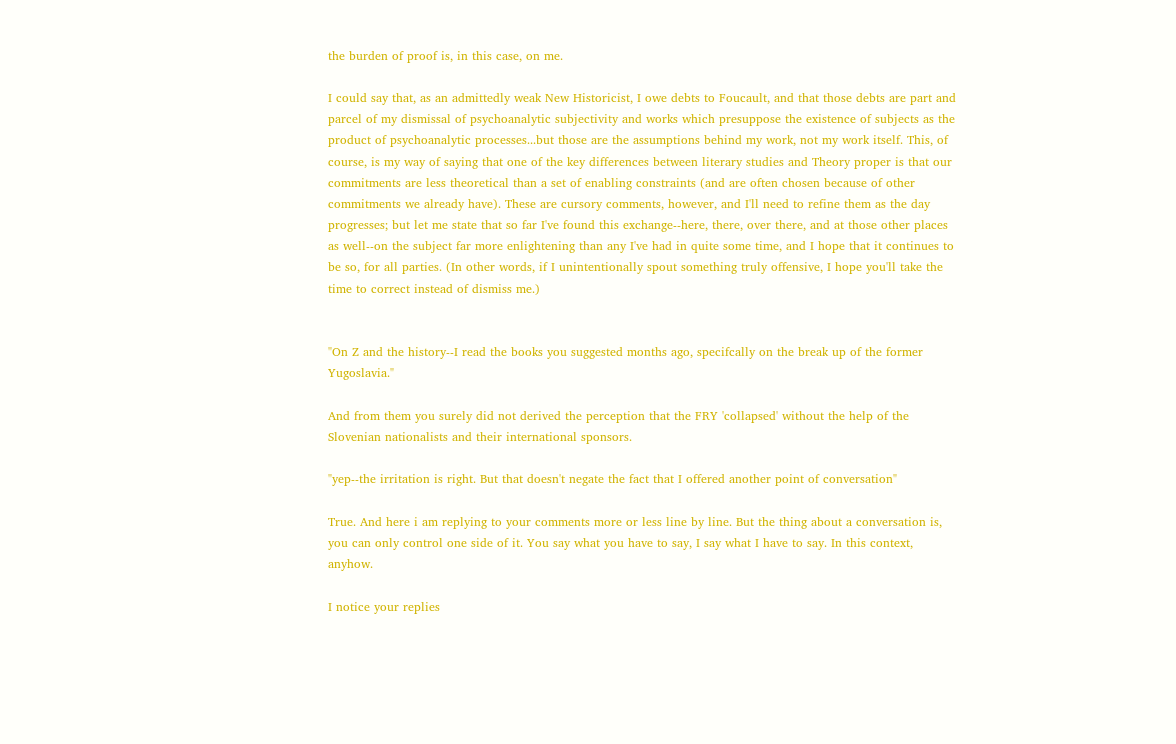the burden of proof is, in this case, on me.

I could say that, as an admittedly weak New Historicist, I owe debts to Foucault, and that those debts are part and parcel of my dismissal of psychoanalytic subjectivity and works which presuppose the existence of subjects as the product of psychoanalytic processes...but those are the assumptions behind my work, not my work itself. This, of course, is my way of saying that one of the key differences between literary studies and Theory proper is that our commitments are less theoretical than a set of enabling constraints (and are often chosen because of other commitments we already have). These are cursory comments, however, and I'll need to refine them as the day progresses; but let me state that so far I've found this exchange--here, there, over there, and at those other places as well--on the subject far more enlightening than any I've had in quite some time, and I hope that it continues to be so, for all parties. (In other words, if I unintentionally spout something truly offensive, I hope you'll take the time to correct instead of dismiss me.)


"On Z and the history--I read the books you suggested months ago, specifcally on the break up of the former Yugoslavia."

And from them you surely did not derived the perception that the FRY 'collapsed' without the help of the Slovenian nationalists and their international sponsors.

"yep--the irritation is right. But that doesn't negate the fact that I offered another point of conversation"

True. And here i am replying to your comments more or less line by line. But the thing about a conversation is, you can only control one side of it. You say what you have to say, I say what I have to say. In this context, anyhow.

I notice your replies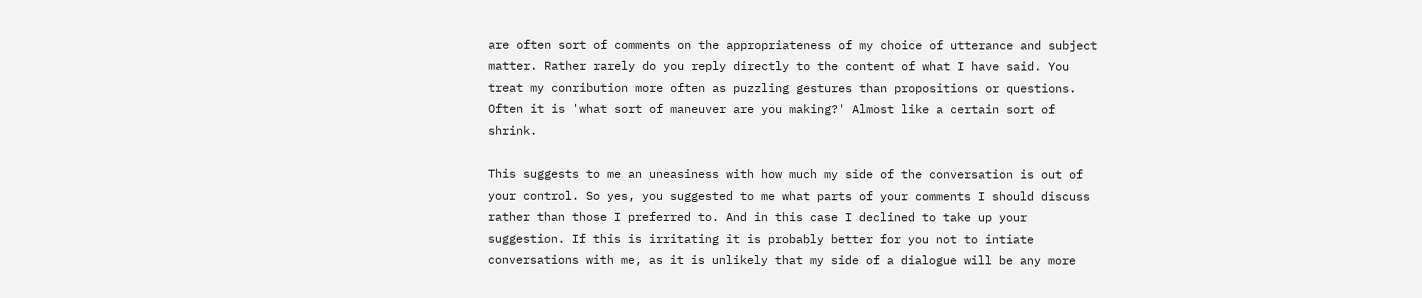are often sort of comments on the appropriateness of my choice of utterance and subject matter. Rather rarely do you reply directly to the content of what I have said. You treat my conribution more often as puzzling gestures than propositions or questions. Often it is 'what sort of maneuver are you making?' Almost like a certain sort of shrink.

This suggests to me an uneasiness with how much my side of the conversation is out of your control. So yes, you suggested to me what parts of your comments I should discuss rather than those I preferred to. And in this case I declined to take up your suggestion. If this is irritating it is probably better for you not to intiate conversations with me, as it is unlikely that my side of a dialogue will be any more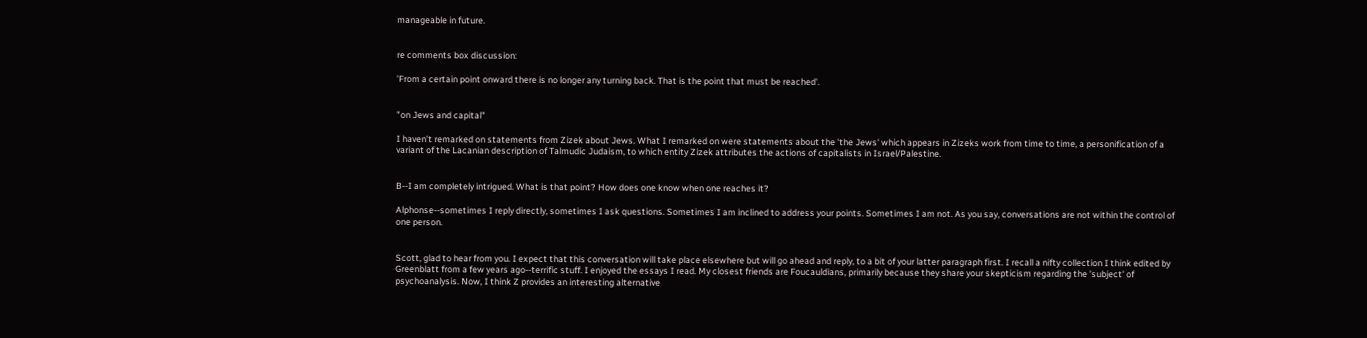manageable in future.


re comments box discussion:

'From a certain point onward there is no longer any turning back. That is the point that must be reached'.


"on Jews and capital"

I haven't remarked on statements from Zizek about Jews. What I remarked on were statements about the 'the Jews' which appears in Zizeks work from time to time, a personification of a variant of the Lacanian description of Talmudic Judaism, to which entity Zizek attributes the actions of capitalists in Israel/Palestine.


B--I am completely intrigued. What is that point? How does one know when one reaches it?

Alphonse--sometimes I reply directly, sometimes I ask questions. Sometimes I am inclined to address your points. Sometimes I am not. As you say, conversations are not within the control of one person.


Scott, glad to hear from you. I expect that this conversation will take place elsewhere but will go ahead and reply, to a bit of your latter paragraph first. I recall a nifty collection I think edited by Greenblatt from a few years ago--terrific stuff. I enjoyed the essays I read. My closest friends are Foucauldians, primarily because they share your skepticism regarding the 'subject' of psychoanalysis. Now, I think Z provides an interesting alternative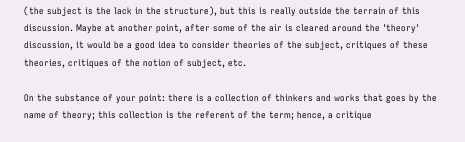(the subject is the lack in the structure), but this is really outside the terrain of this discussion. Maybe at another point, after some of the air is cleared around the 'theory' discussion, it would be a good idea to consider theories of the subject, critiques of these theories, critiques of the notion of subject, etc.

On the substance of your point: there is a collection of thinkers and works that goes by the name of theory; this collection is the referent of the term; hence, a critique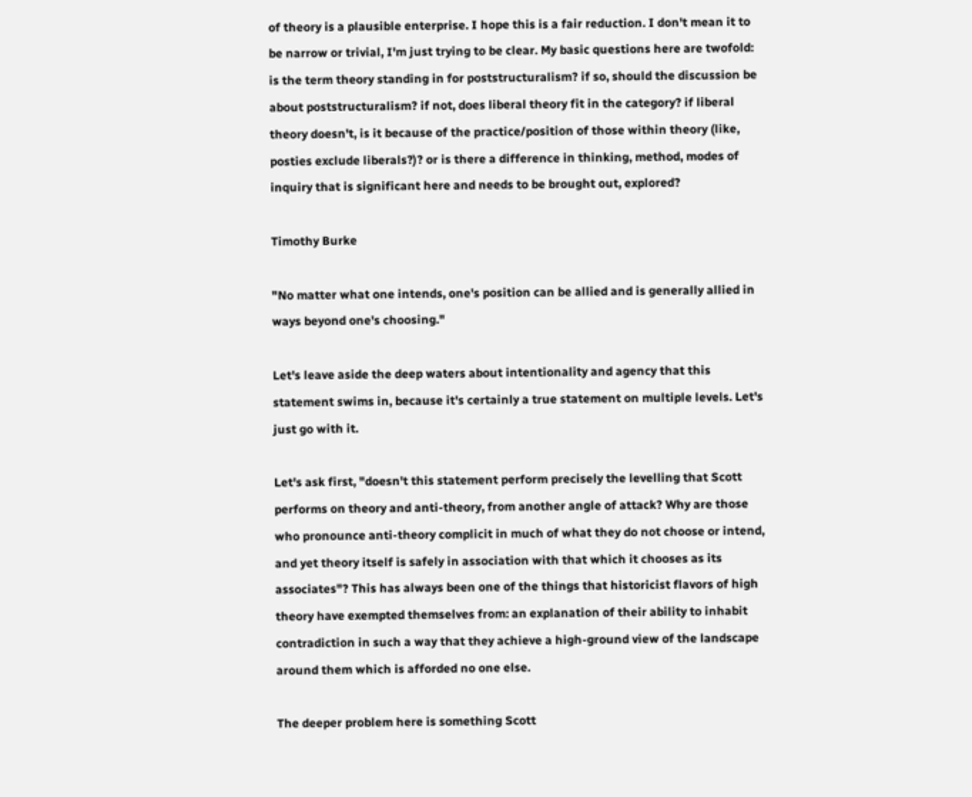of theory is a plausible enterprise. I hope this is a fair reduction. I don't mean it to be narrow or trivial, I'm just trying to be clear. My basic questions here are twofold: is the term theory standing in for poststructuralism? if so, should the discussion be about poststructuralism? if not, does liberal theory fit in the category? if liberal theory doesn't, is it because of the practice/position of those within theory (like, posties exclude liberals?)? or is there a difference in thinking, method, modes of inquiry that is significant here and needs to be brought out, explored?

Timothy Burke

"No matter what one intends, one's position can be allied and is generally allied in ways beyond one's choosing."

Let's leave aside the deep waters about intentionality and agency that this statement swims in, because it's certainly a true statement on multiple levels. Let's just go with it.

Let's ask first, "doesn't this statement perform precisely the levelling that Scott performs on theory and anti-theory, from another angle of attack? Why are those who pronounce anti-theory complicit in much of what they do not choose or intend, and yet theory itself is safely in association with that which it chooses as its associates"? This has always been one of the things that historicist flavors of high theory have exempted themselves from: an explanation of their ability to inhabit contradiction in such a way that they achieve a high-ground view of the landscape around them which is afforded no one else.

The deeper problem here is something Scott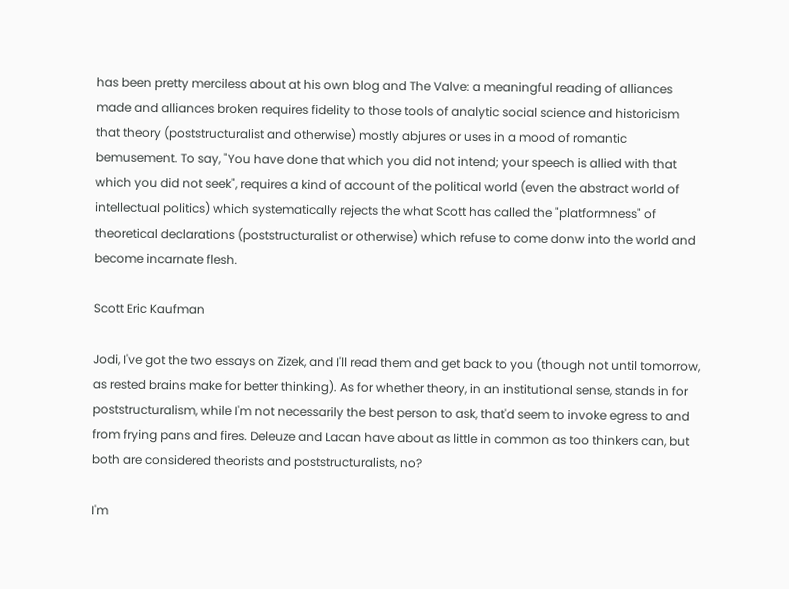has been pretty merciless about at his own blog and The Valve: a meaningful reading of alliances made and alliances broken requires fidelity to those tools of analytic social science and historicism that theory (poststructuralist and otherwise) mostly abjures or uses in a mood of romantic bemusement. To say, "You have done that which you did not intend; your speech is allied with that which you did not seek", requires a kind of account of the political world (even the abstract world of intellectual politics) which systematically rejects the what Scott has called the "platformness" of theoretical declarations (poststructuralist or otherwise) which refuse to come donw into the world and become incarnate flesh.

Scott Eric Kaufman

Jodi, I've got the two essays on Zizek, and I'll read them and get back to you (though not until tomorrow, as rested brains make for better thinking). As for whether theory, in an institutional sense, stands in for poststructuralism, while I'm not necessarily the best person to ask, that'd seem to invoke egress to and from frying pans and fires. Deleuze and Lacan have about as little in common as too thinkers can, but both are considered theorists and poststructuralists, no?

I'm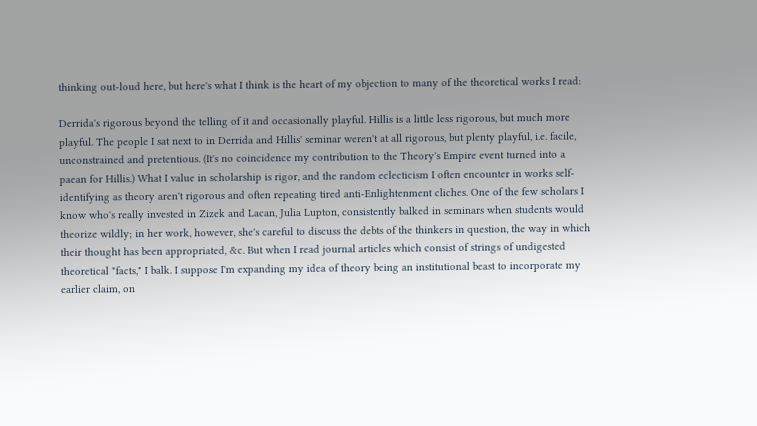thinking out-loud here, but here's what I think is the heart of my objection to many of the theoretical works I read:

Derrida's rigorous beyond the telling of it and occasionally playful. Hillis is a little less rigorous, but much more playful. The people I sat next to in Derrida and Hillis' seminar weren't at all rigorous, but plenty playful, i.e. facile, unconstrained and pretentious. (It's no coincidence my contribution to the Theory's Empire event turned into a paean for Hillis.) What I value in scholarship is rigor, and the random eclecticism I often encounter in works self-identifying as theory aren't rigorous and often repeating tired anti-Enlightenment cliches. One of the few scholars I know who's really invested in Zizek and Lacan, Julia Lupton, consistently balked in seminars when students would theorize wildly; in her work, however, she's careful to discuss the debts of the thinkers in question, the way in which their thought has been appropriated, &c. But when I read journal articles which consist of strings of undigested theoretical "facts," I balk. I suppose I'm expanding my idea of theory being an institutional beast to incorporate my earlier claim, on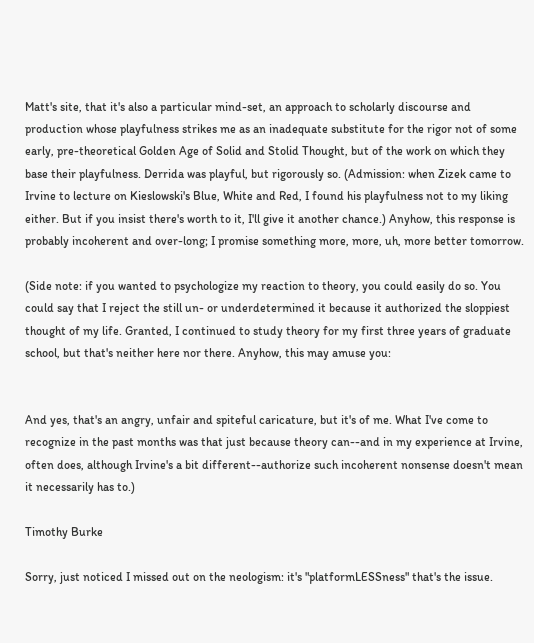Matt's site, that it's also a particular mind-set, an approach to scholarly discourse and production whose playfulness strikes me as an inadequate substitute for the rigor not of some early, pre-theoretical Golden Age of Solid and Stolid Thought, but of the work on which they base their playfulness. Derrida was playful, but rigorously so. (Admission: when Zizek came to Irvine to lecture on Kieslowski's Blue, White and Red, I found his playfulness not to my liking either. But if you insist there's worth to it, I'll give it another chance.) Anyhow, this response is probably incoherent and over-long; I promise something more, more, uh, more better tomorrow.

(Side note: if you wanted to psychologize my reaction to theory, you could easily do so. You could say that I reject the still un- or underdetermined it because it authorized the sloppiest thought of my life. Granted, I continued to study theory for my first three years of graduate school, but that's neither here nor there. Anyhow, this may amuse you:


And yes, that's an angry, unfair and spiteful caricature, but it's of me. What I've come to recognize in the past months was that just because theory can--and in my experience at Irvine, often does, although Irvine's a bit different--authorize such incoherent nonsense doesn't mean it necessarily has to.)

Timothy Burke

Sorry, just noticed I missed out on the neologism: it's "platformLESSness" that's the issue.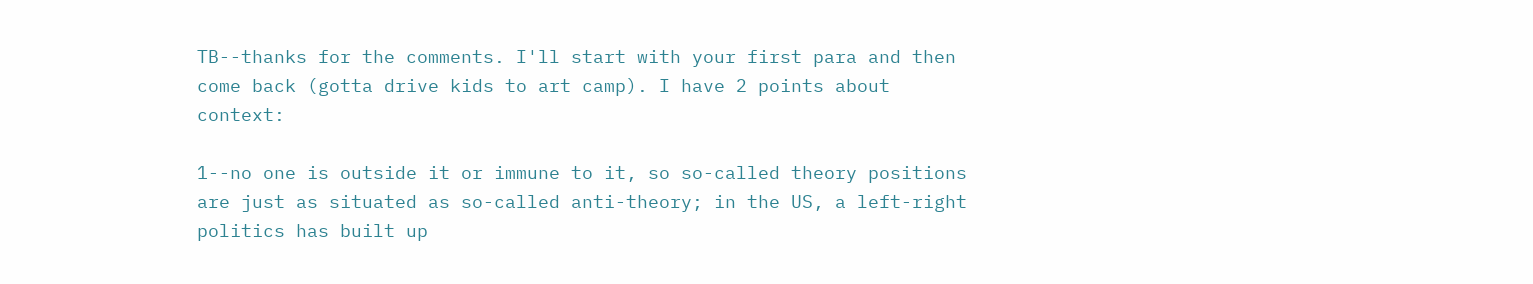TB--thanks for the comments. I'll start with your first para and then come back (gotta drive kids to art camp). I have 2 points about context:

1--no one is outside it or immune to it, so so-called theory positions are just as situated as so-called anti-theory; in the US, a left-right politics has built up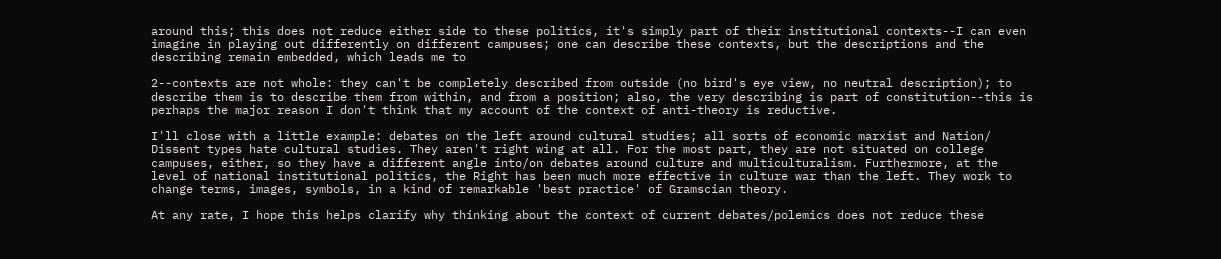around this; this does not reduce either side to these politics, it's simply part of their institutional contexts--I can even imagine in playing out differently on different campuses; one can describe these contexts, but the descriptions and the describing remain embedded, which leads me to

2--contexts are not whole: they can't be completely described from outside (no bird's eye view, no neutral description); to describe them is to describe them from within, and from a position; also, the very describing is part of constitution--this is perhaps the major reason I don't think that my account of the context of anti-theory is reductive.

I'll close with a little example: debates on the left around cultural studies; all sorts of economic marxist and Nation/ Dissent types hate cultural studies. They aren't right wing at all. For the most part, they are not situated on college campuses, either, so they have a different angle into/on debates around culture and multiculturalism. Furthermore, at the level of national institutional politics, the Right has been much more effective in culture war than the left. They work to change terms, images, symbols, in a kind of remarkable 'best practice' of Gramscian theory.

At any rate, I hope this helps clarify why thinking about the context of current debates/polemics does not reduce these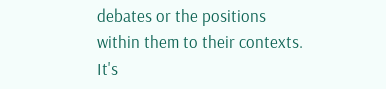debates or the positions within them to their contexts. It's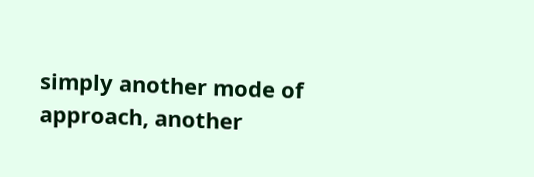simply another mode of approach, another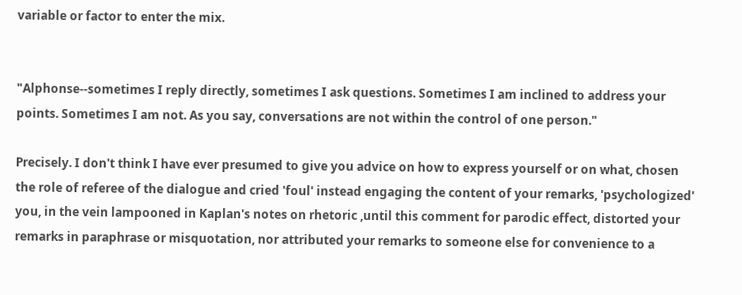variable or factor to enter the mix.


"Alphonse--sometimes I reply directly, sometimes I ask questions. Sometimes I am inclined to address your points. Sometimes I am not. As you say, conversations are not within the control of one person."

Precisely. I don't think I have ever presumed to give you advice on how to express yourself or on what, chosen the role of referee of the dialogue and cried 'foul' instead engaging the content of your remarks, 'psychologized' you, in the vein lampooned in Kaplan's notes on rhetoric ,until this comment for parodic effect, distorted your remarks in paraphrase or misquotation, nor attributed your remarks to someone else for convenience to a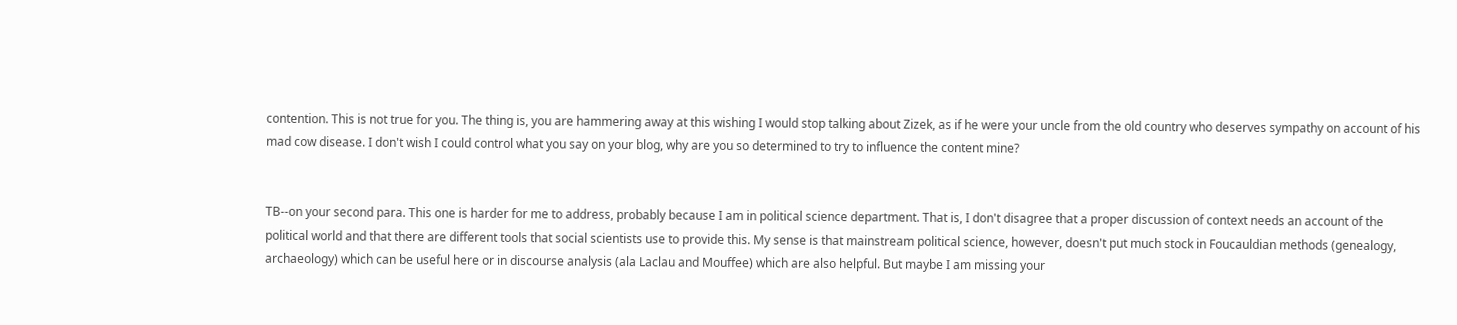contention. This is not true for you. The thing is, you are hammering away at this wishing I would stop talking about Zizek, as if he were your uncle from the old country who deserves sympathy on account of his mad cow disease. I don't wish I could control what you say on your blog, why are you so determined to try to influence the content mine?


TB--on your second para. This one is harder for me to address, probably because I am in political science department. That is, I don't disagree that a proper discussion of context needs an account of the political world and that there are different tools that social scientists use to provide this. My sense is that mainstream political science, however, doesn't put much stock in Foucauldian methods (genealogy, archaeology) which can be useful here or in discourse analysis (ala Laclau and Mouffee) which are also helpful. But maybe I am missing your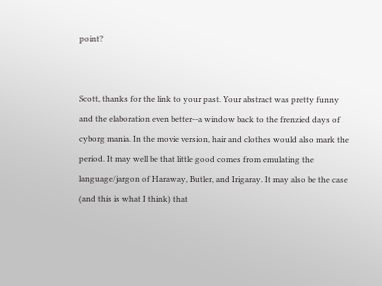point?


Scott, thanks for the link to your past. Your abstract was pretty funny and the elaboration even better--a window back to the frenzied days of cyborg mania. In the movie version, hair and clothes would also mark the period. It may well be that little good comes from emulating the language/jargon of Haraway, Butler, and Irigaray. It may also be the case (and this is what I think) that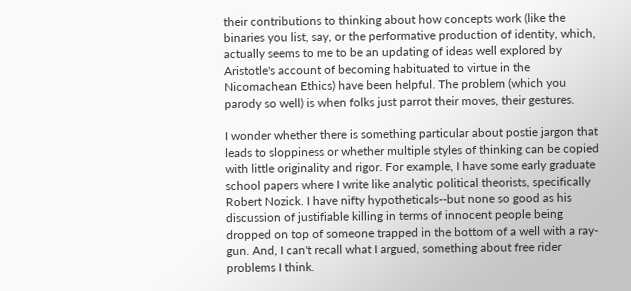their contributions to thinking about how concepts work (like the binaries you list, say, or the performative production of identity, which, actually seems to me to be an updating of ideas well explored by Aristotle's account of becoming habituated to virtue in the Nicomachean Ethics) have been helpful. The problem (which you parody so well) is when folks just parrot their moves, their gestures.

I wonder whether there is something particular about postie jargon that leads to sloppiness or whether multiple styles of thinking can be copied with little originality and rigor. For example, I have some early graduate school papers where I write like analytic political theorists, specifically Robert Nozick. I have nifty hypotheticals--but none so good as his discussion of justifiable killing in terms of innocent people being dropped on top of someone trapped in the bottom of a well with a ray-gun. And, I can't recall what I argued, something about free rider problems I think.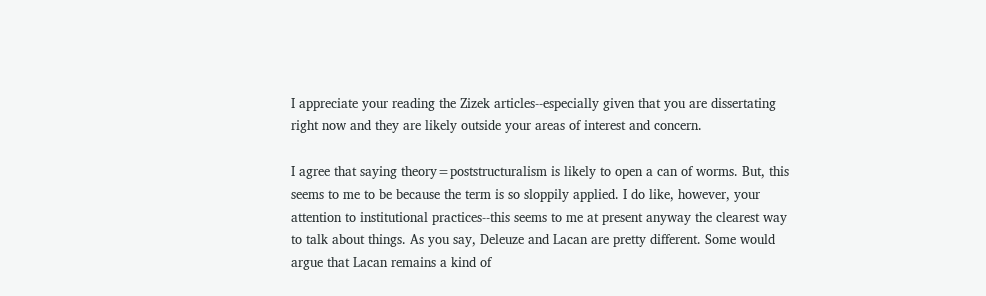I appreciate your reading the Zizek articles--especially given that you are dissertating right now and they are likely outside your areas of interest and concern.

I agree that saying theory=poststructuralism is likely to open a can of worms. But, this seems to me to be because the term is so sloppily applied. I do like, however, your attention to institutional practices--this seems to me at present anyway the clearest way to talk about things. As you say, Deleuze and Lacan are pretty different. Some would argue that Lacan remains a kind of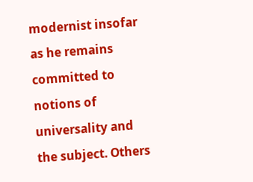modernist insofar as he remains committed to notions of universality and the subject. Others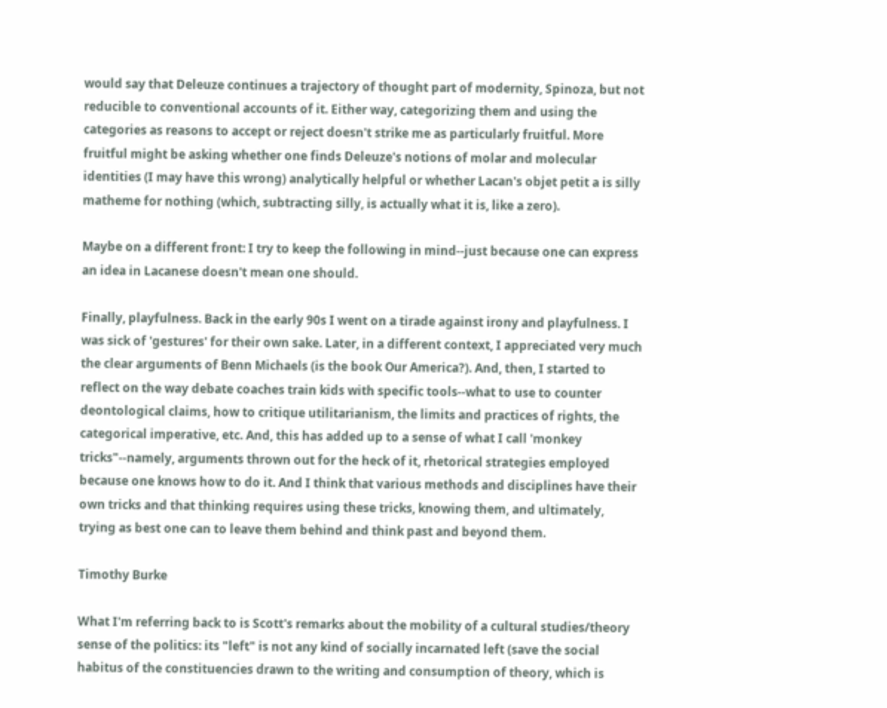would say that Deleuze continues a trajectory of thought part of modernity, Spinoza, but not reducible to conventional accounts of it. Either way, categorizing them and using the categories as reasons to accept or reject doesn't strike me as particularly fruitful. More fruitful might be asking whether one finds Deleuze's notions of molar and molecular identities (I may have this wrong) analytically helpful or whether Lacan's objet petit a is silly matheme for nothing (which, subtracting silly, is actually what it is, like a zero).

Maybe on a different front: I try to keep the following in mind--just because one can express an idea in Lacanese doesn't mean one should.

Finally, playfulness. Back in the early 90s I went on a tirade against irony and playfulness. I was sick of 'gestures' for their own sake. Later, in a different context, I appreciated very much the clear arguments of Benn Michaels (is the book Our America?). And, then, I started to reflect on the way debate coaches train kids with specific tools--what to use to counter deontological claims, how to critique utilitarianism, the limits and practices of rights, the categorical imperative, etc. And, this has added up to a sense of what I call 'monkey tricks"--namely, arguments thrown out for the heck of it, rhetorical strategies employed because one knows how to do it. And I think that various methods and disciplines have their own tricks and that thinking requires using these tricks, knowing them, and ultimately, trying as best one can to leave them behind and think past and beyond them.

Timothy Burke

What I'm referring back to is Scott's remarks about the mobility of a cultural studies/theory sense of the politics: its "left" is not any kind of socially incarnated left (save the social habitus of the constituencies drawn to the writing and consumption of theory, which is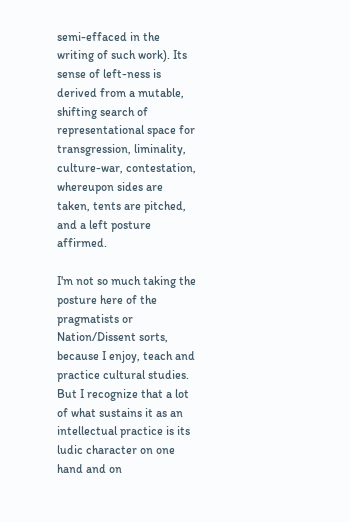semi-effaced in the writing of such work). Its sense of left-ness is derived from a mutable, shifting search of representational space for transgression, liminality, culture-war, contestation, whereupon sides are taken, tents are pitched, and a left posture affirmed.

I'm not so much taking the posture here of the pragmatists or Nation/Dissent sorts, because I enjoy, teach and practice cultural studies. But I recognize that a lot of what sustains it as an intellectual practice is its ludic character on one hand and on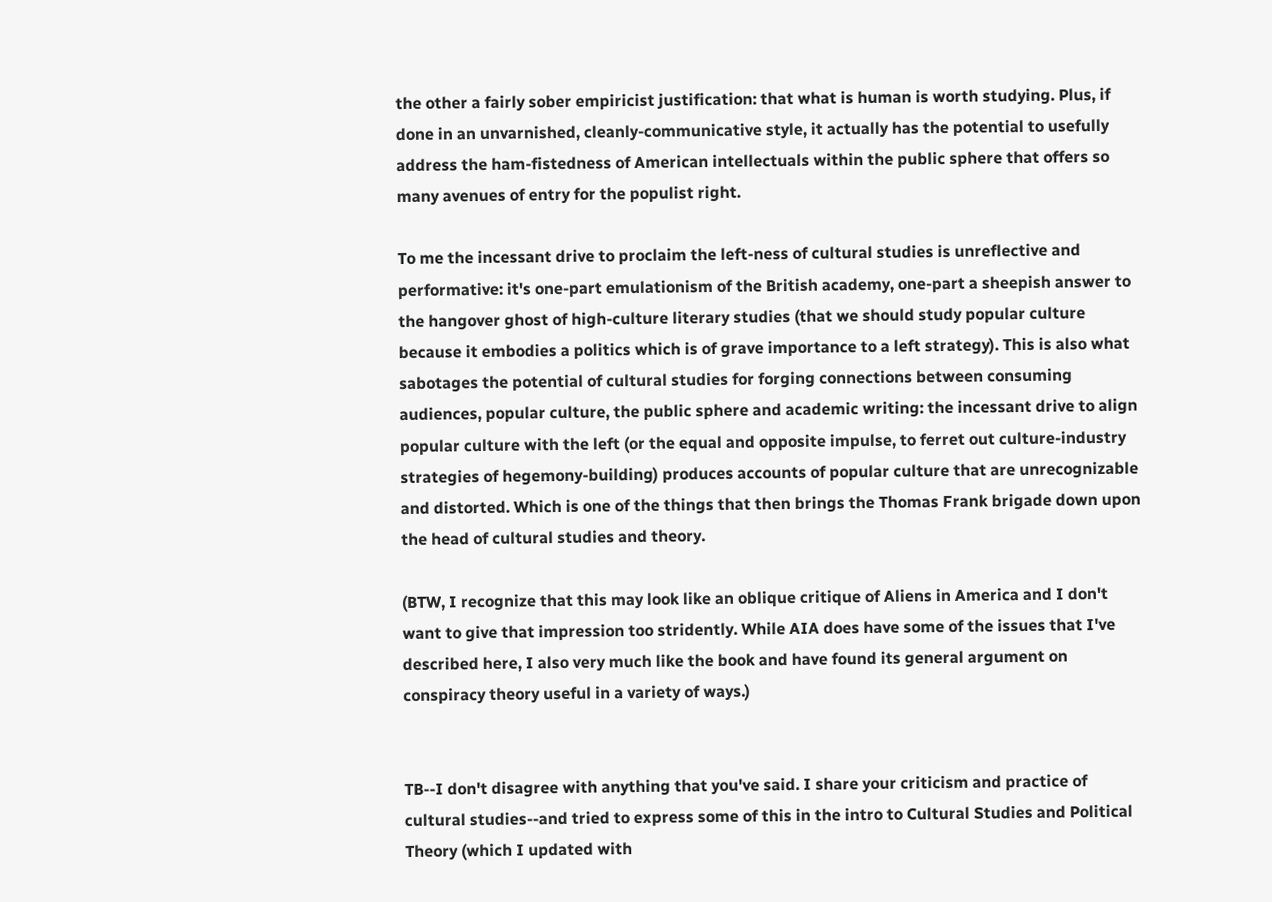the other a fairly sober empiricist justification: that what is human is worth studying. Plus, if done in an unvarnished, cleanly-communicative style, it actually has the potential to usefully address the ham-fistedness of American intellectuals within the public sphere that offers so many avenues of entry for the populist right.

To me the incessant drive to proclaim the left-ness of cultural studies is unreflective and performative: it's one-part emulationism of the British academy, one-part a sheepish answer to the hangover ghost of high-culture literary studies (that we should study popular culture because it embodies a politics which is of grave importance to a left strategy). This is also what sabotages the potential of cultural studies for forging connections between consuming audiences, popular culture, the public sphere and academic writing: the incessant drive to align popular culture with the left (or the equal and opposite impulse, to ferret out culture-industry strategies of hegemony-building) produces accounts of popular culture that are unrecognizable and distorted. Which is one of the things that then brings the Thomas Frank brigade down upon the head of cultural studies and theory.

(BTW, I recognize that this may look like an oblique critique of Aliens in America and I don't want to give that impression too stridently. While AIA does have some of the issues that I've described here, I also very much like the book and have found its general argument on conspiracy theory useful in a variety of ways.)


TB--I don't disagree with anything that you've said. I share your criticism and practice of cultural studies--and tried to express some of this in the intro to Cultural Studies and Political Theory (which I updated with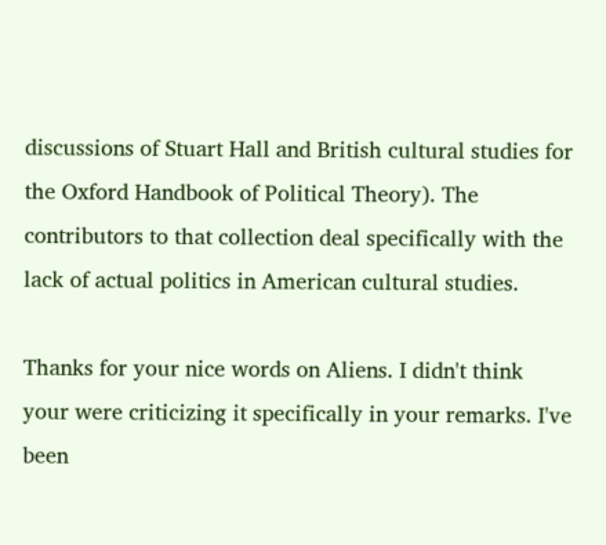discussions of Stuart Hall and British cultural studies for the Oxford Handbook of Political Theory). The contributors to that collection deal specifically with the lack of actual politics in American cultural studies.

Thanks for your nice words on Aliens. I didn't think your were criticizing it specifically in your remarks. I've been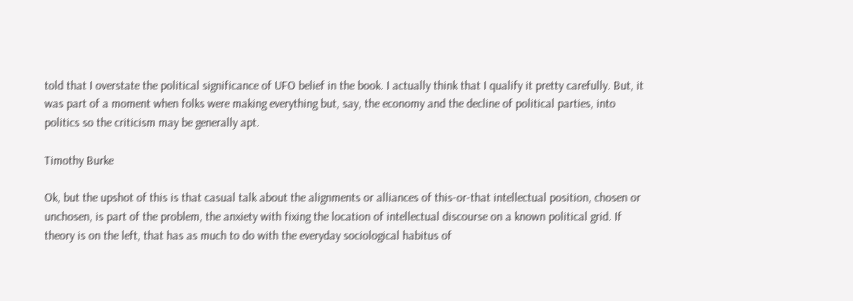told that I overstate the political significance of UFO belief in the book. I actually think that I qualify it pretty carefully. But, it was part of a moment when folks were making everything but, say, the economy and the decline of political parties, into politics so the criticism may be generally apt.

Timothy Burke

Ok, but the upshot of this is that casual talk about the alignments or alliances of this-or-that intellectual position, chosen or unchosen, is part of the problem, the anxiety with fixing the location of intellectual discourse on a known political grid. If theory is on the left, that has as much to do with the everyday sociological habitus of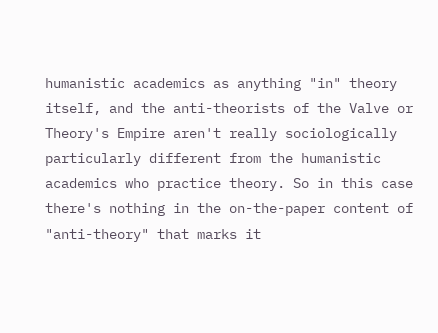humanistic academics as anything "in" theory itself, and the anti-theorists of the Valve or Theory's Empire aren't really sociologically particularly different from the humanistic academics who practice theory. So in this case there's nothing in the on-the-paper content of "anti-theory" that marks it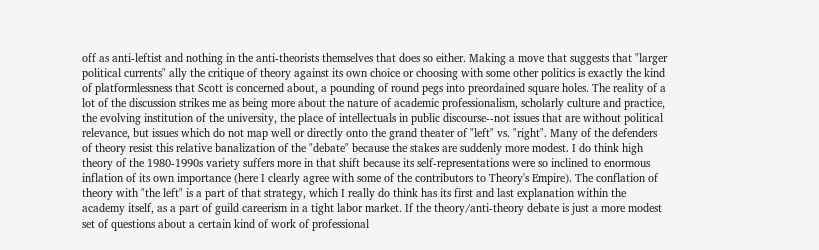off as anti-leftist and nothing in the anti-theorists themselves that does so either. Making a move that suggests that "larger political currents" ally the critique of theory against its own choice or choosing with some other politics is exactly the kind of platformlessness that Scott is concerned about, a pounding of round pegs into preordained square holes. The reality of a lot of the discussion strikes me as being more about the nature of academic professionalism, scholarly culture and practice, the evolving institution of the university, the place of intellectuals in public discourse--not issues that are without political relevance, but issues which do not map well or directly onto the grand theater of "left" vs. "right". Many of the defenders of theory resist this relative banalization of the "debate" because the stakes are suddenly more modest. I do think high theory of the 1980-1990s variety suffers more in that shift because its self-representations were so inclined to enormous inflation of its own importance (here I clearly agree with some of the contributors to Theory's Empire). The conflation of theory with "the left" is a part of that strategy, which I really do think has its first and last explanation within the academy itself, as a part of guild careerism in a tight labor market. If the theory/anti-theory debate is just a more modest set of questions about a certain kind of work of professional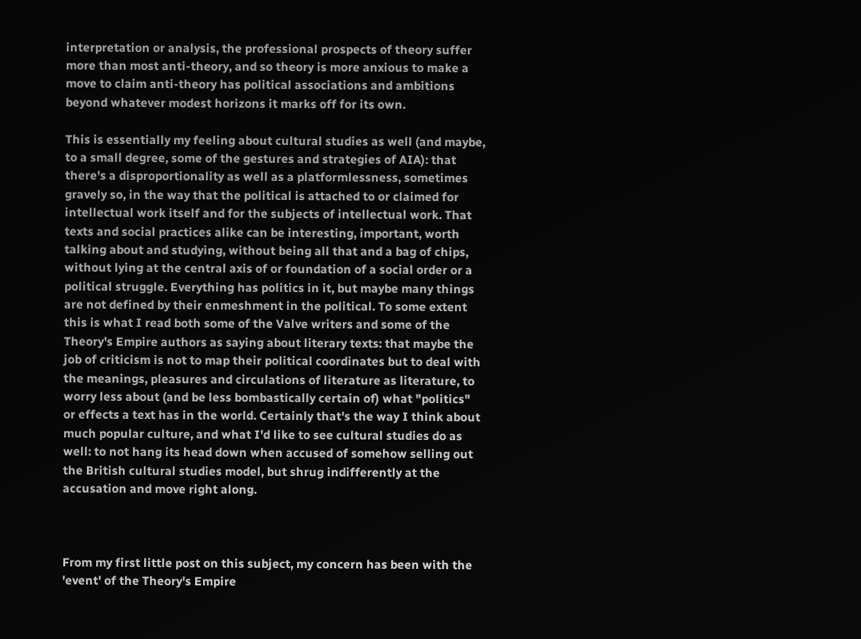interpretation or analysis, the professional prospects of theory suffer more than most anti-theory, and so theory is more anxious to make a move to claim anti-theory has political associations and ambitions beyond whatever modest horizons it marks off for its own.

This is essentially my feeling about cultural studies as well (and maybe, to a small degree, some of the gestures and strategies of AIA): that there's a disproportionality as well as a platformlessness, sometimes gravely so, in the way that the political is attached to or claimed for intellectual work itself and for the subjects of intellectual work. That texts and social practices alike can be interesting, important, worth talking about and studying, without being all that and a bag of chips, without lying at the central axis of or foundation of a social order or a political struggle. Everything has politics in it, but maybe many things are not defined by their enmeshment in the political. To some extent this is what I read both some of the Valve writers and some of the Theory's Empire authors as saying about literary texts: that maybe the job of criticism is not to map their political coordinates but to deal with the meanings, pleasures and circulations of literature as literature, to worry less about (and be less bombastically certain of) what "politics" or effects a text has in the world. Certainly that's the way I think about much popular culture, and what I'd like to see cultural studies do as well: to not hang its head down when accused of somehow selling out the British cultural studies model, but shrug indifferently at the accusation and move right along.



From my first little post on this subject, my concern has been with the 'event' of the Theory's Empire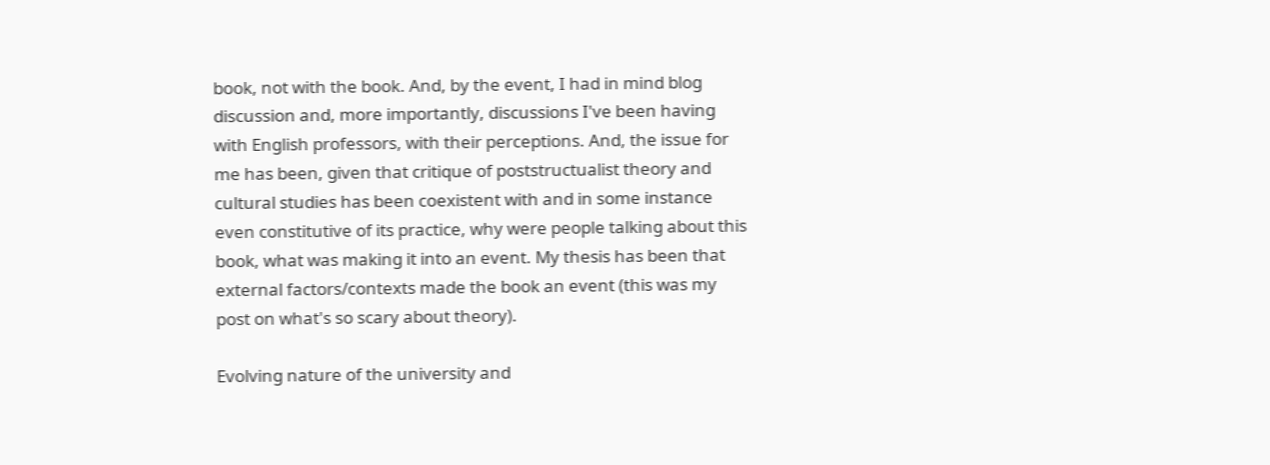book, not with the book. And, by the event, I had in mind blog discussion and, more importantly, discussions I've been having with English professors, with their perceptions. And, the issue for me has been, given that critique of poststructualist theory and cultural studies has been coexistent with and in some instance even constitutive of its practice, why were people talking about this book, what was making it into an event. My thesis has been that external factors/contexts made the book an event (this was my post on what's so scary about theory).

Evolving nature of the university and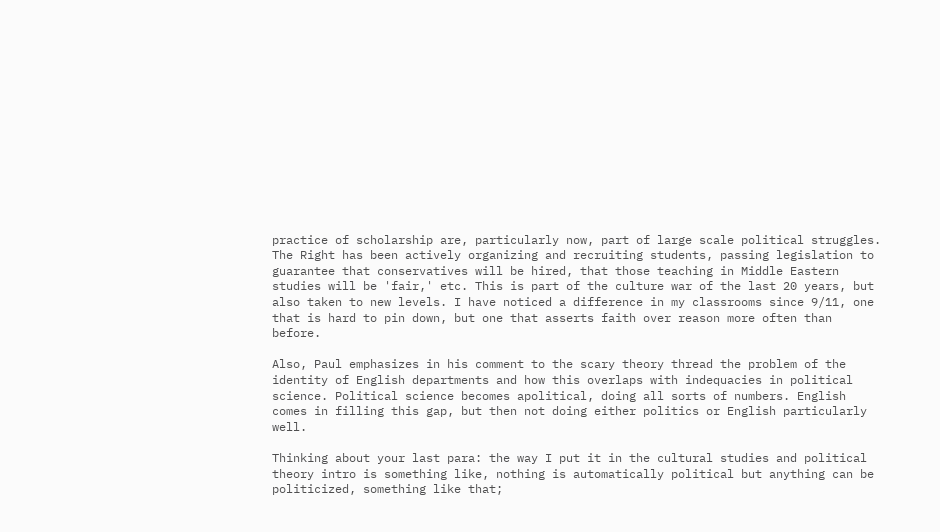practice of scholarship are, particularly now, part of large scale political struggles. The Right has been actively organizing and recruiting students, passing legislation to guarantee that conservatives will be hired, that those teaching in Middle Eastern studies will be 'fair,' etc. This is part of the culture war of the last 20 years, but also taken to new levels. I have noticed a difference in my classrooms since 9/11, one that is hard to pin down, but one that asserts faith over reason more often than before.

Also, Paul emphasizes in his comment to the scary theory thread the problem of the identity of English departments and how this overlaps with indequacies in political science. Political science becomes apolitical, doing all sorts of numbers. English comes in filling this gap, but then not doing either politics or English particularly well.

Thinking about your last para: the way I put it in the cultural studies and political theory intro is something like, nothing is automatically political but anything can be politicized, something like that;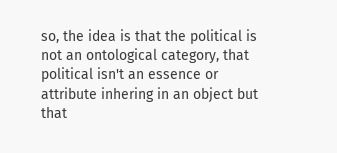so, the idea is that the political is not an ontological category, that political isn't an essence or attribute inhering in an object but that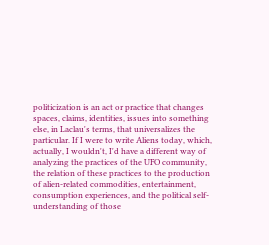politicization is an act or practice that changes spaces, claims, identities, issues into something else, in Laclau's terms, that universalizes the particular. If I were to write Aliens today, which, actually, I wouldn't, I'd have a different way of analyzing the practices of the UFO community, the relation of these practices to the production of alien-related commodities, entertainment, consumption experiences, and the political self-understanding of those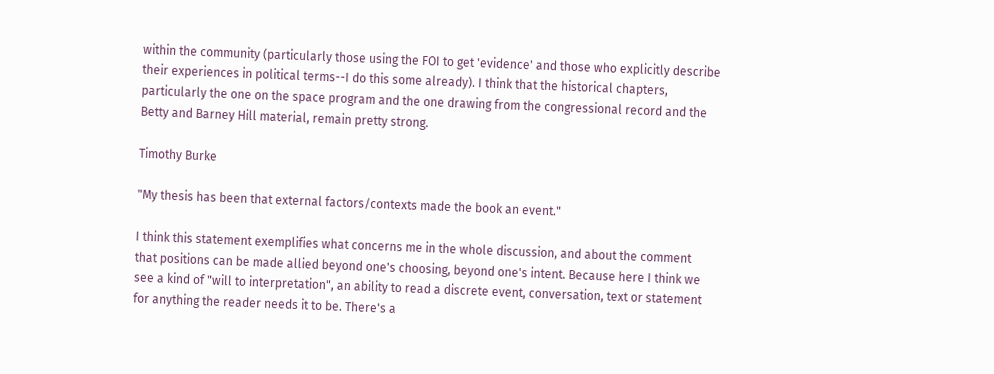within the community (particularly those using the FOI to get 'evidence' and those who explicitly describe their experiences in political terms--I do this some already). I think that the historical chapters, particularly the one on the space program and the one drawing from the congressional record and the Betty and Barney Hill material, remain pretty strong.

Timothy Burke

"My thesis has been that external factors/contexts made the book an event."

I think this statement exemplifies what concerns me in the whole discussion, and about the comment that positions can be made allied beyond one's choosing, beyond one's intent. Because here I think we see a kind of "will to interpretation", an ability to read a discrete event, conversation, text or statement for anything the reader needs it to be. There's a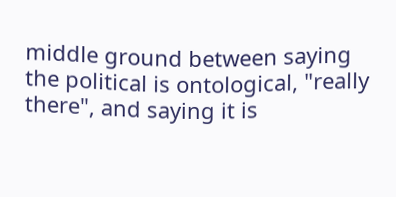middle ground between saying the political is ontological, "really there", and saying it is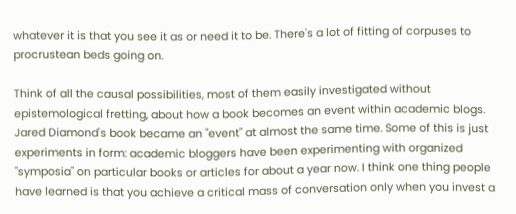whatever it is that you see it as or need it to be. There's a lot of fitting of corpuses to procrustean beds going on.

Think of all the causal possibilities, most of them easily investigated without epistemological fretting, about how a book becomes an event within academic blogs. Jared Diamond's book became an "event" at almost the same time. Some of this is just experiments in form: academic bloggers have been experimenting with organized "symposia" on particular books or articles for about a year now. I think one thing people have learned is that you achieve a critical mass of conversation only when you invest a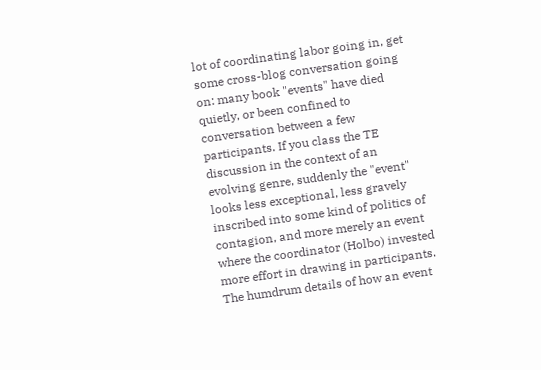lot of coordinating labor going in, get some cross-blog conversation going on: many book "events" have died quietly, or been confined to conversation between a few participants. If you class the TE discussion in the context of an evolving genre, suddenly the "event" looks less exceptional, less gravely inscribed into some kind of politics of contagion, and more merely an event where the coordinator (Holbo) invested more effort in drawing in participants. The humdrum details of how an event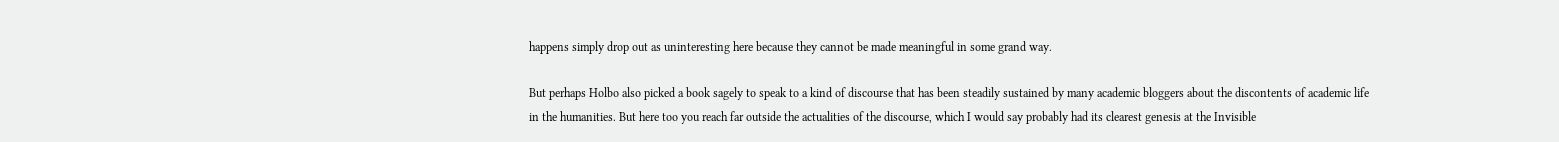happens simply drop out as uninteresting here because they cannot be made meaningful in some grand way.

But perhaps Holbo also picked a book sagely to speak to a kind of discourse that has been steadily sustained by many academic bloggers about the discontents of academic life in the humanities. But here too you reach far outside the actualities of the discourse, which I would say probably had its clearest genesis at the Invisible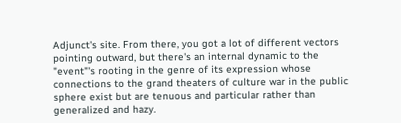Adjunct's site. From there, you got a lot of different vectors pointing outward, but there's an internal dynamic to the "event"'s rooting in the genre of its expression whose connections to the grand theaters of culture war in the public sphere exist but are tenuous and particular rather than generalized and hazy.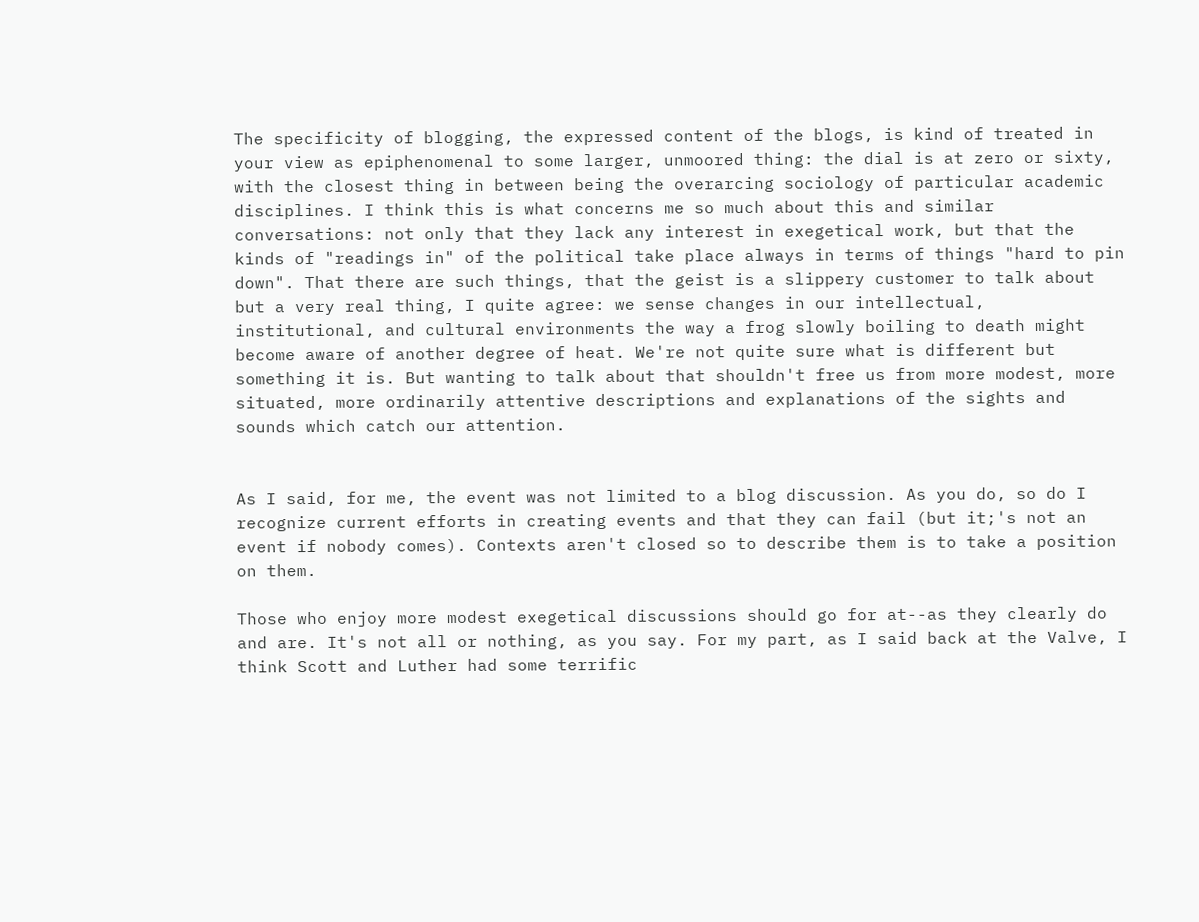The specificity of blogging, the expressed content of the blogs, is kind of treated in your view as epiphenomenal to some larger, unmoored thing: the dial is at zero or sixty, with the closest thing in between being the overarcing sociology of particular academic disciplines. I think this is what concerns me so much about this and similar conversations: not only that they lack any interest in exegetical work, but that the kinds of "readings in" of the political take place always in terms of things "hard to pin down". That there are such things, that the geist is a slippery customer to talk about but a very real thing, I quite agree: we sense changes in our intellectual, institutional, and cultural environments the way a frog slowly boiling to death might become aware of another degree of heat. We're not quite sure what is different but something it is. But wanting to talk about that shouldn't free us from more modest, more situated, more ordinarily attentive descriptions and explanations of the sights and sounds which catch our attention.


As I said, for me, the event was not limited to a blog discussion. As you do, so do I recognize current efforts in creating events and that they can fail (but it;'s not an event if nobody comes). Contexts aren't closed so to describe them is to take a position on them.

Those who enjoy more modest exegetical discussions should go for at--as they clearly do and are. It's not all or nothing, as you say. For my part, as I said back at the Valve, I think Scott and Luther had some terrific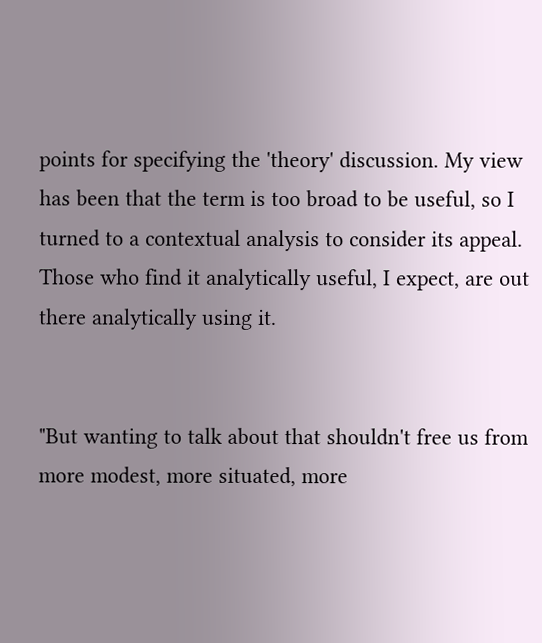points for specifying the 'theory' discussion. My view has been that the term is too broad to be useful, so I turned to a contextual analysis to consider its appeal. Those who find it analytically useful, I expect, are out there analytically using it.


"But wanting to talk about that shouldn't free us from more modest, more situated, more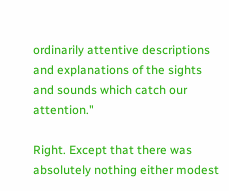ordinarily attentive descriptions and explanations of the sights and sounds which catch our attention."

Right. Except that there was absolutely nothing either modest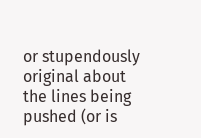or stupendously original about the lines being pushed (or is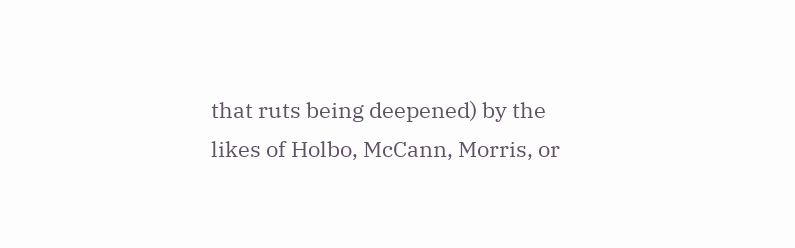that ruts being deepened) by the likes of Holbo, McCann, Morris, or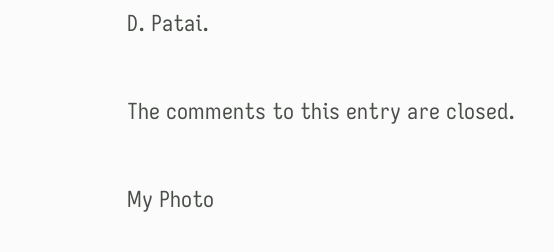D. Patai.

The comments to this entry are closed.

My Photo